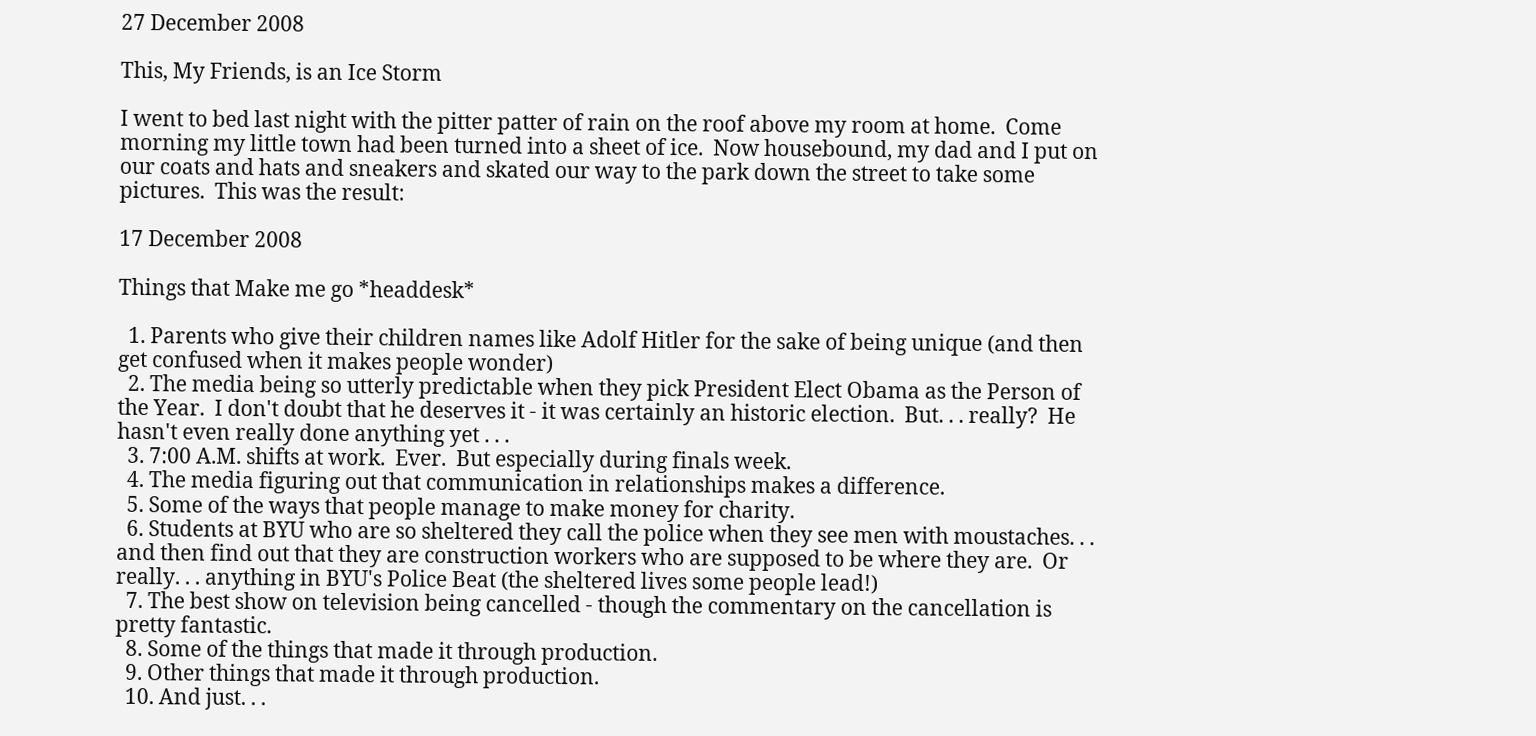27 December 2008

This, My Friends, is an Ice Storm

I went to bed last night with the pitter patter of rain on the roof above my room at home.  Come morning my little town had been turned into a sheet of ice.  Now housebound, my dad and I put on our coats and hats and sneakers and skated our way to the park down the street to take some pictures.  This was the result:

17 December 2008

Things that Make me go *headdesk*

  1. Parents who give their children names like Adolf Hitler for the sake of being unique (and then get confused when it makes people wonder)
  2. The media being so utterly predictable when they pick President Elect Obama as the Person of the Year.  I don't doubt that he deserves it - it was certainly an historic election.  But. . . really?  He hasn't even really done anything yet . . .
  3. 7:00 A.M. shifts at work.  Ever.  But especially during finals week.
  4. The media figuring out that communication in relationships makes a difference.
  5. Some of the ways that people manage to make money for charity.
  6. Students at BYU who are so sheltered they call the police when they see men with moustaches. . . and then find out that they are construction workers who are supposed to be where they are.  Or really. . . anything in BYU's Police Beat (the sheltered lives some people lead!)
  7. The best show on television being cancelled - though the commentary on the cancellation is pretty fantastic.
  8. Some of the things that made it through production.
  9. Other things that made it through production.
  10. And just. . .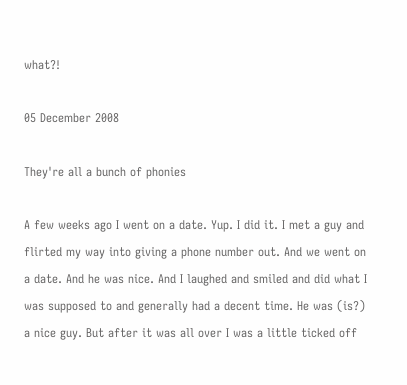what?!

05 December 2008

They're all a bunch of phonies

A few weeks ago I went on a date. Yup. I did it. I met a guy and flirted my way into giving a phone number out. And we went on a date. And he was nice. And I laughed and smiled and did what I was supposed to and generally had a decent time. He was (is?) a nice guy. But after it was all over I was a little ticked off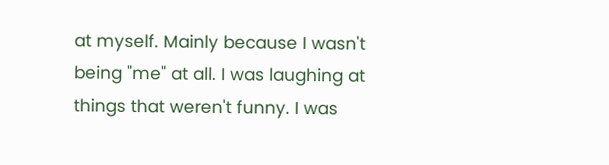at myself. Mainly because I wasn't being "me" at all. I was laughing at things that weren't funny. I was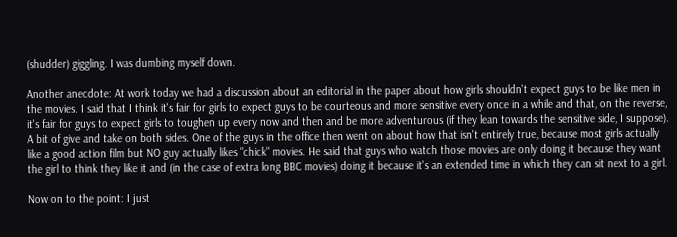(shudder) giggling. I was dumbing myself down.

Another anecdote: At work today we had a discussion about an editorial in the paper about how girls shouldn't expect guys to be like men in the movies. I said that I think it's fair for girls to expect guys to be courteous and more sensitive every once in a while and that, on the reverse, it's fair for guys to expect girls to toughen up every now and then and be more adventurous (if they lean towards the sensitive side, I suppose). A bit of give and take on both sides. One of the guys in the office then went on about how that isn't entirely true, because most girls actually like a good action film but NO guy actually likes "chick" movies. He said that guys who watch those movies are only doing it because they want the girl to think they like it and (in the case of extra long BBC movies) doing it because it's an extended time in which they can sit next to a girl.

Now on to the point: I just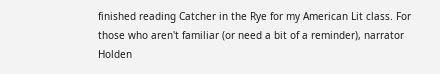finished reading Catcher in the Rye for my American Lit class. For those who aren't familiar (or need a bit of a reminder), narrator Holden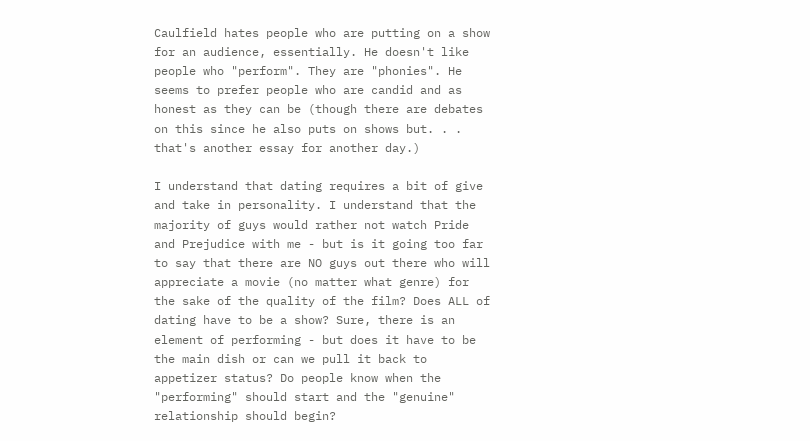Caulfield hates people who are putting on a show for an audience, essentially. He doesn't like people who "perform". They are "phonies". He seems to prefer people who are candid and as honest as they can be (though there are debates on this since he also puts on shows but. . . that's another essay for another day.)

I understand that dating requires a bit of give and take in personality. I understand that the majority of guys would rather not watch Pride and Prejudice with me - but is it going too far to say that there are NO guys out there who will appreciate a movie (no matter what genre) for the sake of the quality of the film? Does ALL of dating have to be a show? Sure, there is an element of performing - but does it have to be the main dish or can we pull it back to appetizer status? Do people know when the "performing" should start and the "genuine" relationship should begin?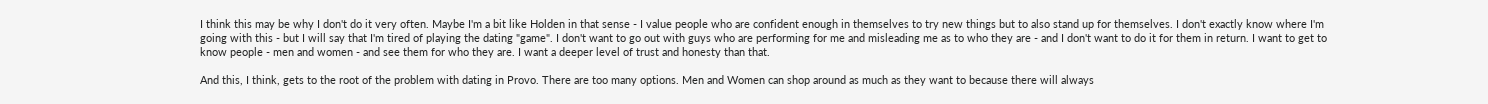I think this may be why I don't do it very often. Maybe I'm a bit like Holden in that sense - I value people who are confident enough in themselves to try new things but to also stand up for themselves. I don't exactly know where I'm going with this - but I will say that I'm tired of playing the dating "game". I don't want to go out with guys who are performing for me and misleading me as to who they are - and I don't want to do it for them in return. I want to get to know people - men and women - and see them for who they are. I want a deeper level of trust and honesty than that.

And this, I think, gets to the root of the problem with dating in Provo. There are too many options. Men and Women can shop around as much as they want to because there will always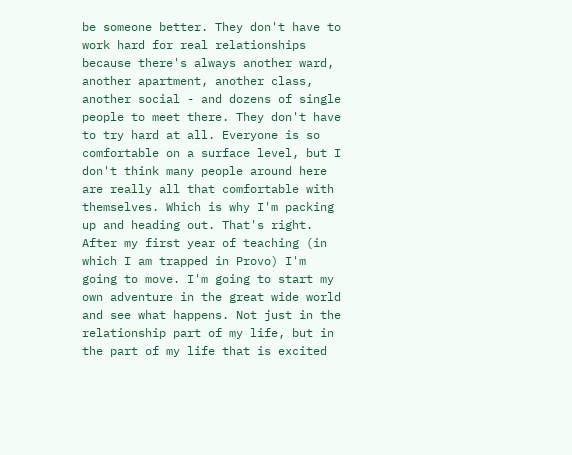be someone better. They don't have to work hard for real relationships because there's always another ward, another apartment, another class, another social - and dozens of single people to meet there. They don't have to try hard at all. Everyone is so comfortable on a surface level, but I don't think many people around here are really all that comfortable with themselves. Which is why I'm packing up and heading out. That's right. After my first year of teaching (in which I am trapped in Provo) I'm going to move. I'm going to start my own adventure in the great wide world and see what happens. Not just in the relationship part of my life, but in the part of my life that is excited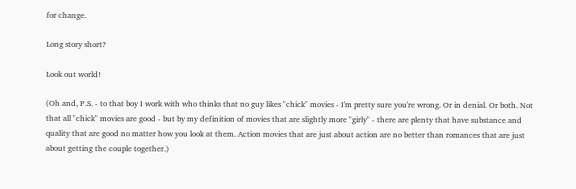for change.

Long story short?

Look out world!

(Oh and, P.S. - to that boy I work with who thinks that no guy likes "chick" movies - I'm pretty sure you're wrong. Or in denial. Or both. Not that all "chick" movies are good - but by my definition of movies that are slightly more "girly" - there are plenty that have substance and quality that are good no matter how you look at them. Action movies that are just about action are no better than romances that are just about getting the couple together.)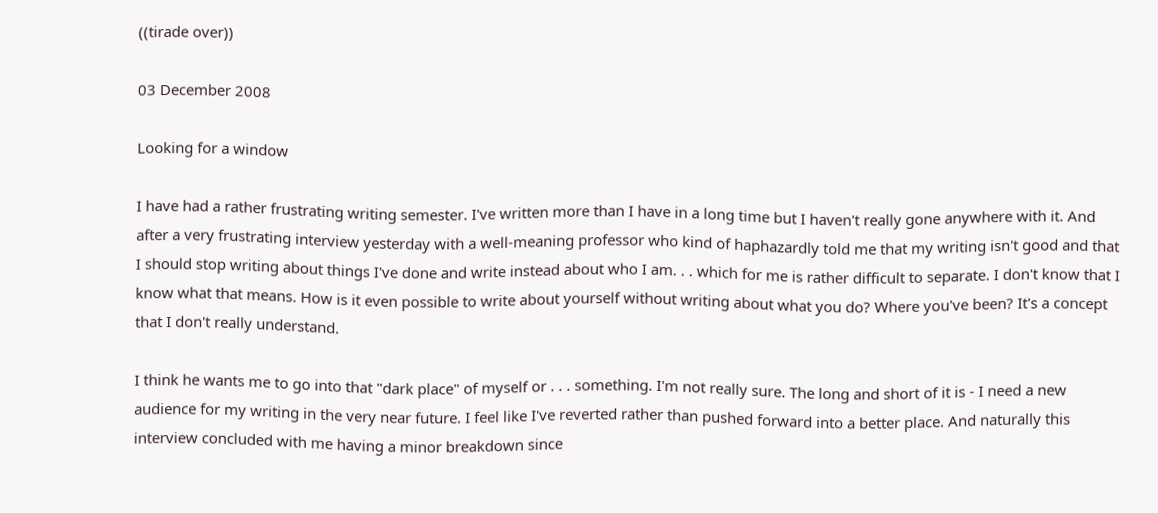((tirade over))

03 December 2008

Looking for a window

I have had a rather frustrating writing semester. I've written more than I have in a long time but I haven't really gone anywhere with it. And after a very frustrating interview yesterday with a well-meaning professor who kind of haphazardly told me that my writing isn't good and that I should stop writing about things I've done and write instead about who I am. . . which for me is rather difficult to separate. I don't know that I know what that means. How is it even possible to write about yourself without writing about what you do? Where you've been? It's a concept that I don't really understand.

I think he wants me to go into that "dark place" of myself or . . . something. I'm not really sure. The long and short of it is - I need a new audience for my writing in the very near future. I feel like I've reverted rather than pushed forward into a better place. And naturally this interview concluded with me having a minor breakdown since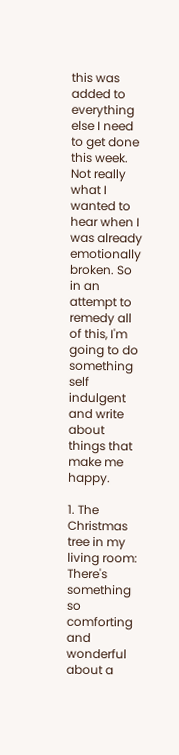this was added to everything else I need to get done this week. Not really what I wanted to hear when I was already emotionally broken. So in an attempt to remedy all of this, I'm going to do something self indulgent and write about things that make me happy.

1. The Christmas tree in my living room: There's something so comforting and wonderful about a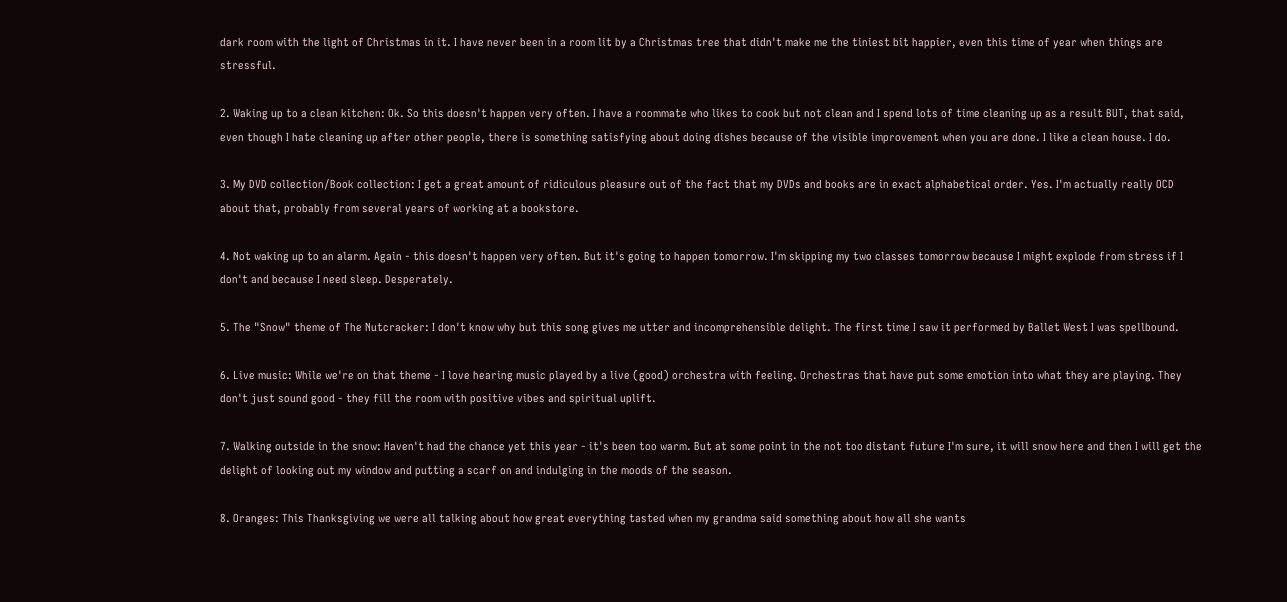dark room with the light of Christmas in it. I have never been in a room lit by a Christmas tree that didn't make me the tiniest bit happier, even this time of year when things are stressful.

2. Waking up to a clean kitchen: Ok. So this doesn't happen very often. I have a roommate who likes to cook but not clean and I spend lots of time cleaning up as a result BUT, that said, even though I hate cleaning up after other people, there is something satisfying about doing dishes because of the visible improvement when you are done. I like a clean house. I do.

3. My DVD collection/Book collection: I get a great amount of ridiculous pleasure out of the fact that my DVDs and books are in exact alphabetical order. Yes. I'm actually really OCD about that, probably from several years of working at a bookstore.

4. Not waking up to an alarm. Again - this doesn't happen very often. But it's going to happen tomorrow. I'm skipping my two classes tomorrow because I might explode from stress if I don't and because I need sleep. Desperately.

5. The "Snow" theme of The Nutcracker: I don't know why but this song gives me utter and incomprehensible delight. The first time I saw it performed by Ballet West I was spellbound.

6. Live music: While we're on that theme - I love hearing music played by a live (good) orchestra with feeling. Orchestras that have put some emotion into what they are playing. They don't just sound good - they fill the room with positive vibes and spiritual uplift.

7. Walking outside in the snow: Haven't had the chance yet this year - it's been too warm. But at some point in the not too distant future I'm sure, it will snow here and then I will get the delight of looking out my window and putting a scarf on and indulging in the moods of the season.

8. Oranges: This Thanksgiving we were all talking about how great everything tasted when my grandma said something about how all she wants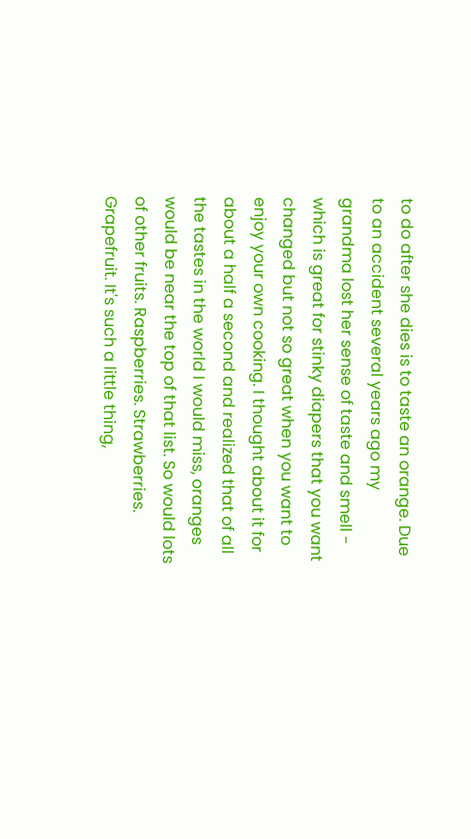to do after she dies is to taste an orange. Due to an accident several years ago my grandma lost her sense of taste and smell - which is great for stinky diapers that you want changed but not so great when you want to enjoy your own cooking. I thought about it for about a half a second and realized that of all the tastes in the world I would miss, oranges would be near the top of that list. So would lots of other fruits. Raspberries. Strawberries. Grapefruit. It's such a little thing,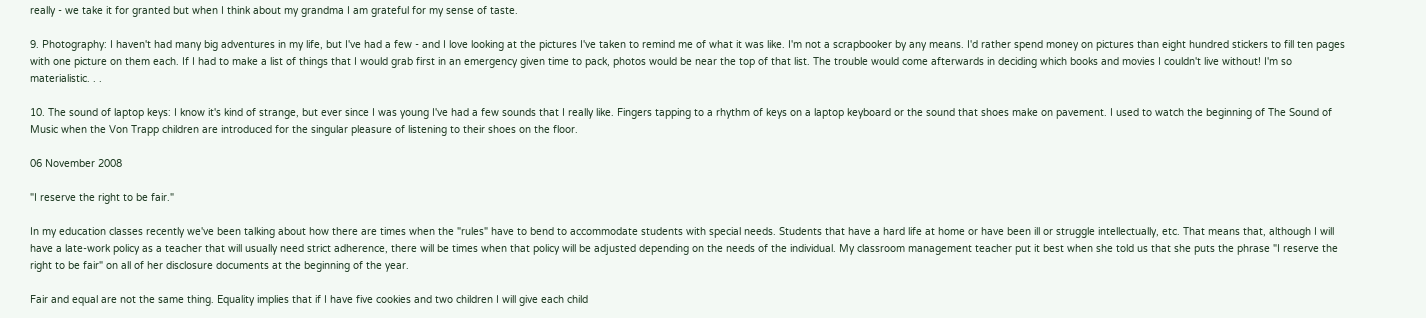really - we take it for granted but when I think about my grandma I am grateful for my sense of taste.

9. Photography: I haven't had many big adventures in my life, but I've had a few - and I love looking at the pictures I've taken to remind me of what it was like. I'm not a scrapbooker by any means. I'd rather spend money on pictures than eight hundred stickers to fill ten pages with one picture on them each. If I had to make a list of things that I would grab first in an emergency given time to pack, photos would be near the top of that list. The trouble would come afterwards in deciding which books and movies I couldn't live without! I'm so materialistic. . .

10. The sound of laptop keys: I know it's kind of strange, but ever since I was young I've had a few sounds that I really like. Fingers tapping to a rhythm of keys on a laptop keyboard or the sound that shoes make on pavement. I used to watch the beginning of The Sound of Music when the Von Trapp children are introduced for the singular pleasure of listening to their shoes on the floor.

06 November 2008

"I reserve the right to be fair."

In my education classes recently we've been talking about how there are times when the "rules" have to bend to accommodate students with special needs. Students that have a hard life at home or have been ill or struggle intellectually, etc. That means that, although I will have a late-work policy as a teacher that will usually need strict adherence, there will be times when that policy will be adjusted depending on the needs of the individual. My classroom management teacher put it best when she told us that she puts the phrase "I reserve the right to be fair" on all of her disclosure documents at the beginning of the year.

Fair and equal are not the same thing. Equality implies that if I have five cookies and two children I will give each child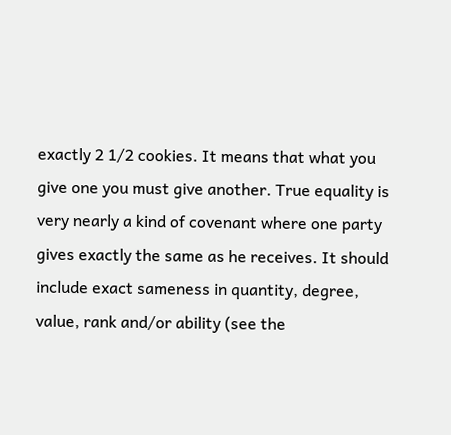exactly 2 1/2 cookies. It means that what you give one you must give another. True equality is very nearly a kind of covenant where one party gives exactly the same as he receives. It should include exact sameness in quantity, degree, value, rank and/or ability (see the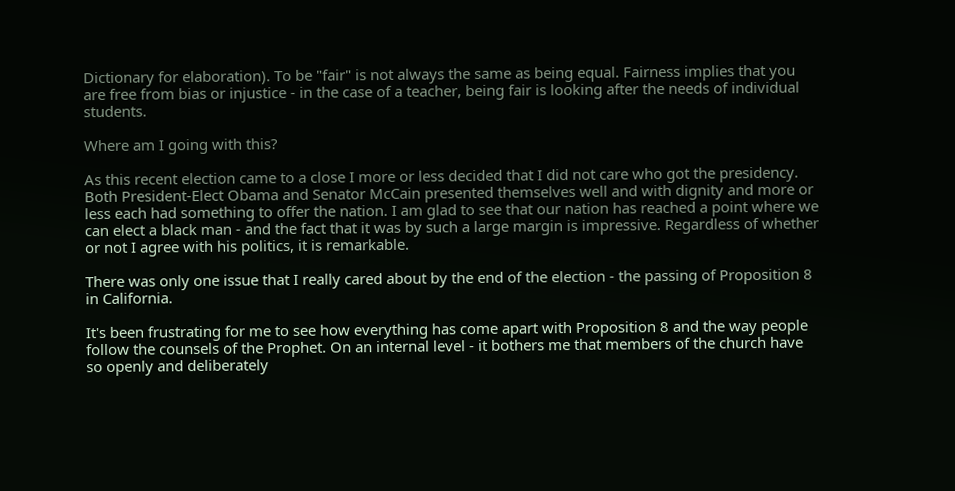Dictionary for elaboration). To be "fair" is not always the same as being equal. Fairness implies that you are free from bias or injustice - in the case of a teacher, being fair is looking after the needs of individual students.

Where am I going with this?

As this recent election came to a close I more or less decided that I did not care who got the presidency. Both President-Elect Obama and Senator McCain presented themselves well and with dignity and more or less each had something to offer the nation. I am glad to see that our nation has reached a point where we can elect a black man - and the fact that it was by such a large margin is impressive. Regardless of whether or not I agree with his politics, it is remarkable.

There was only one issue that I really cared about by the end of the election - the passing of Proposition 8 in California.

It's been frustrating for me to see how everything has come apart with Proposition 8 and the way people follow the counsels of the Prophet. On an internal level - it bothers me that members of the church have so openly and deliberately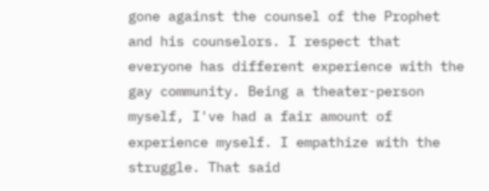gone against the counsel of the Prophet and his counselors. I respect that everyone has different experience with the gay community. Being a theater-person myself, I've had a fair amount of experience myself. I empathize with the struggle. That said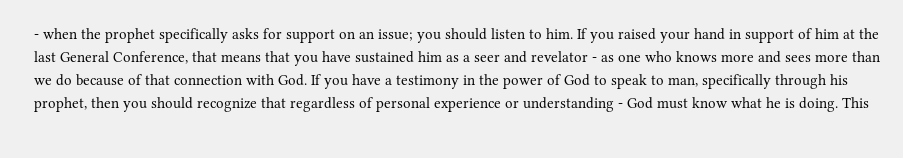- when the prophet specifically asks for support on an issue; you should listen to him. If you raised your hand in support of him at the last General Conference, that means that you have sustained him as a seer and revelator - as one who knows more and sees more than we do because of that connection with God. If you have a testimony in the power of God to speak to man, specifically through his prophet, then you should recognize that regardless of personal experience or understanding - God must know what he is doing. This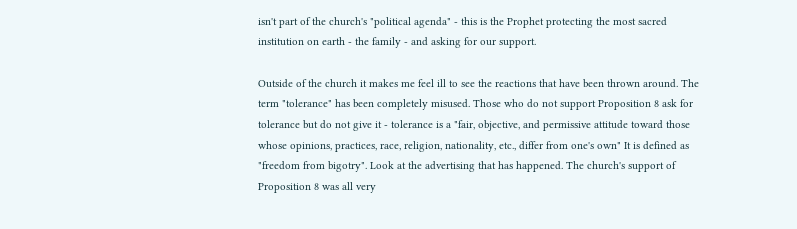isn't part of the church's "political agenda" - this is the Prophet protecting the most sacred institution on earth - the family - and asking for our support.

Outside of the church it makes me feel ill to see the reactions that have been thrown around. The term "tolerance" has been completely misused. Those who do not support Proposition 8 ask for tolerance but do not give it - tolerance is a "fair, objective, and permissive attitude toward those whose opinions, practices, race, religion, nationality, etc., differ from one's own" It is defined as "freedom from bigotry". Look at the advertising that has happened. The church's support of Proposition 8 was all very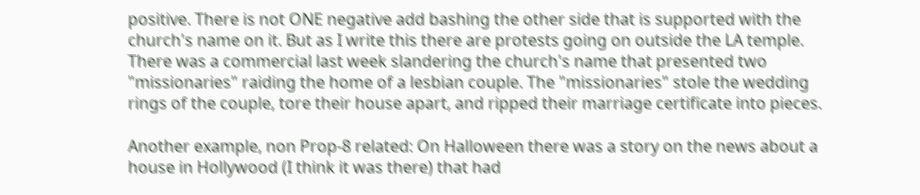positive. There is not ONE negative add bashing the other side that is supported with the church's name on it. But as I write this there are protests going on outside the LA temple. There was a commercial last week slandering the church's name that presented two "missionaries" raiding the home of a lesbian couple. The "missionaries" stole the wedding rings of the couple, tore their house apart, and ripped their marriage certificate into pieces.

Another example, non Prop-8 related: On Halloween there was a story on the news about a house in Hollywood (I think it was there) that had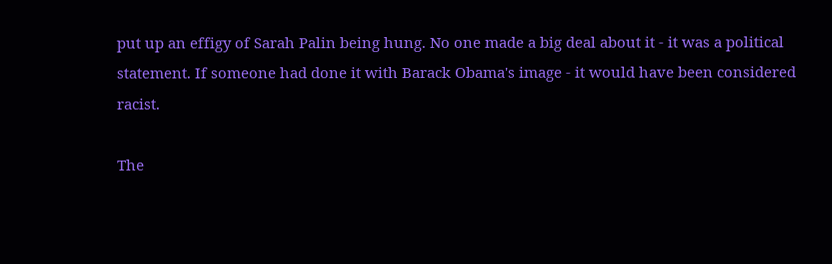put up an effigy of Sarah Palin being hung. No one made a big deal about it - it was a political statement. If someone had done it with Barack Obama's image - it would have been considered racist.

The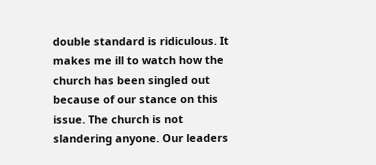double standard is ridiculous. It makes me ill to watch how the church has been singled out because of our stance on this issue. The church is not slandering anyone. Our leaders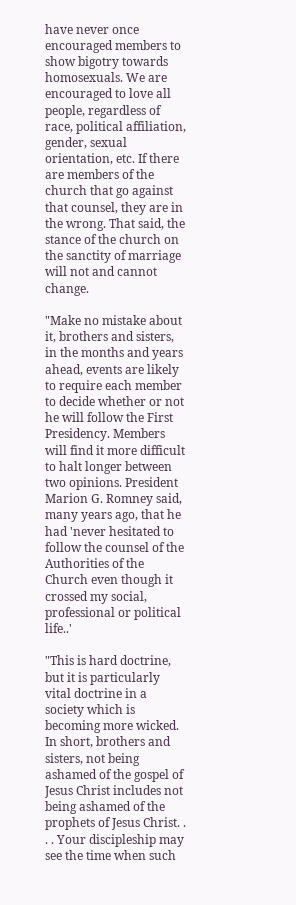have never once encouraged members to show bigotry towards homosexuals. We are encouraged to love all people, regardless of race, political affiliation, gender, sexual orientation, etc. If there are members of the church that go against that counsel, they are in the wrong. That said, the stance of the church on the sanctity of marriage will not and cannot change.

"Make no mistake about it, brothers and sisters, in the months and years ahead, events are likely to require each member to decide whether or not he will follow the First Presidency. Members will find it more difficult to halt longer between two opinions. President Marion G. Romney said, many years ago, that he had 'never hesitated to follow the counsel of the Authorities of the Church even though it crossed my social, professional or political life..'

"This is hard doctrine, but it is particularly vital doctrine in a society which is becoming more wicked. In short, brothers and sisters, not being ashamed of the gospel of Jesus Christ includes not being ashamed of the prophets of Jesus Christ. . . . Your discipleship may see the time when such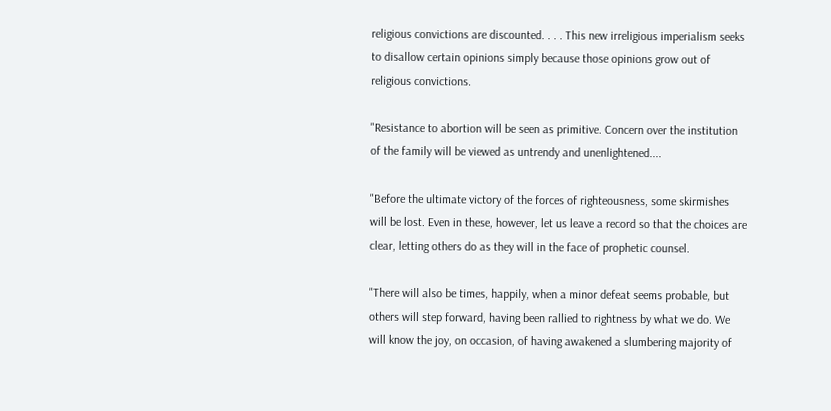religious convictions are discounted. . . . This new irreligious imperialism seeks to disallow certain opinions simply because those opinions grow out of religious convictions.

"Resistance to abortion will be seen as primitive. Concern over the institution of the family will be viewed as untrendy and unenlightened....

"Before the ultimate victory of the forces of righteousness, some skirmishes will be lost. Even in these, however, let us leave a record so that the choices are clear, letting others do as they will in the face of prophetic counsel.

"There will also be times, happily, when a minor defeat seems probable, but others will step forward, having been rallied to rightness by what we do. We will know the joy, on occasion, of having awakened a slumbering majority of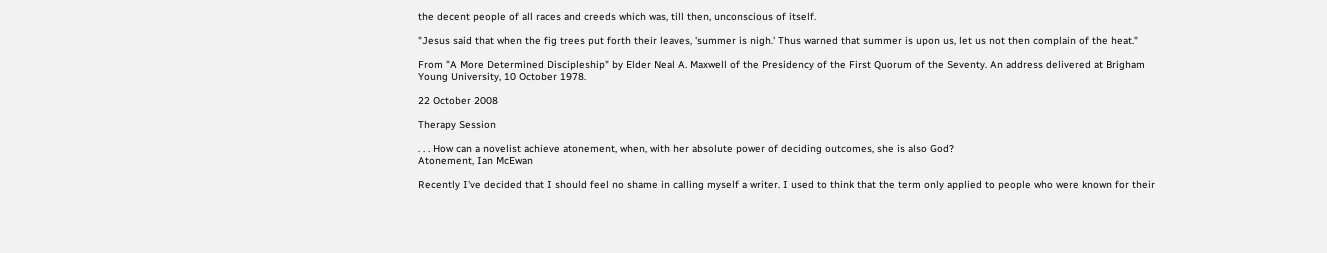the decent people of all races and creeds which was, till then, unconscious of itself.

"Jesus said that when the fig trees put forth their leaves, 'summer is nigh.' Thus warned that summer is upon us, let us not then complain of the heat."

From "A More Determined Discipleship" by Elder Neal A. Maxwell of the Presidency of the First Quorum of the Seventy. An address delivered at Brigham Young University, 10 October 1978.

22 October 2008

Therapy Session

. . . How can a novelist achieve atonement, when, with her absolute power of deciding outcomes, she is also God?
Atonement, Ian McEwan

Recently I've decided that I should feel no shame in calling myself a writer. I used to think that the term only applied to people who were known for their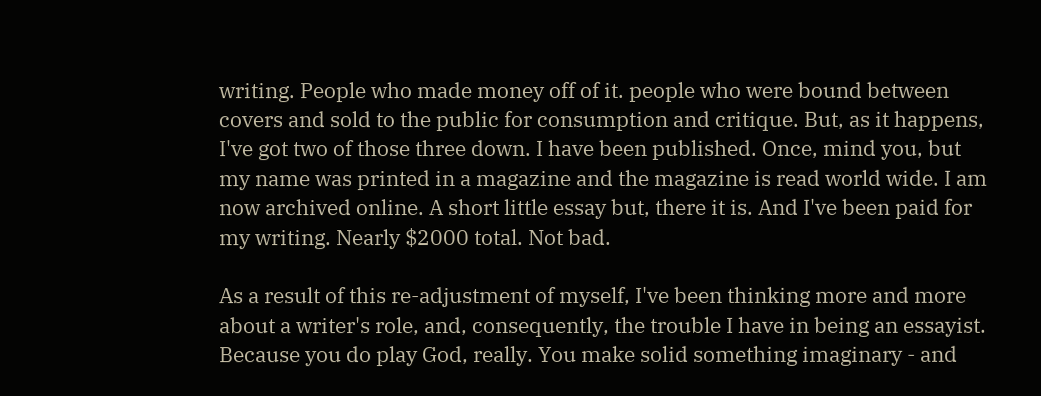writing. People who made money off of it. people who were bound between covers and sold to the public for consumption and critique. But, as it happens, I've got two of those three down. I have been published. Once, mind you, but my name was printed in a magazine and the magazine is read world wide. I am now archived online. A short little essay but, there it is. And I've been paid for my writing. Nearly $2000 total. Not bad.

As a result of this re-adjustment of myself, I've been thinking more and more about a writer's role, and, consequently, the trouble I have in being an essayist. Because you do play God, really. You make solid something imaginary - and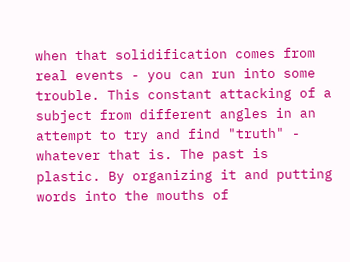when that solidification comes from real events - you can run into some trouble. This constant attacking of a subject from different angles in an attempt to try and find "truth" - whatever that is. The past is plastic. By organizing it and putting words into the mouths of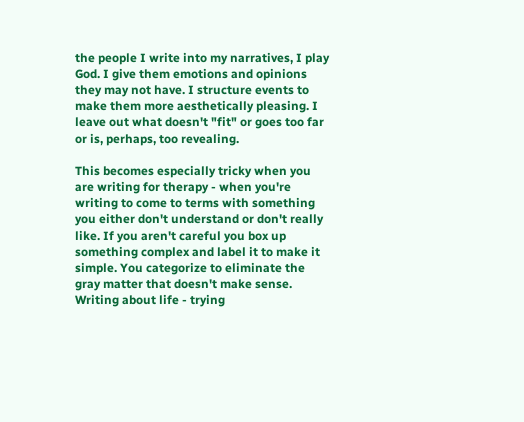the people I write into my narratives, I play God. I give them emotions and opinions they may not have. I structure events to make them more aesthetically pleasing. I leave out what doesn't "fit" or goes too far or is, perhaps, too revealing.

This becomes especially tricky when you are writing for therapy - when you're writing to come to terms with something you either don't understand or don't really like. If you aren't careful you box up something complex and label it to make it simple. You categorize to eliminate the gray matter that doesn't make sense. Writing about life - trying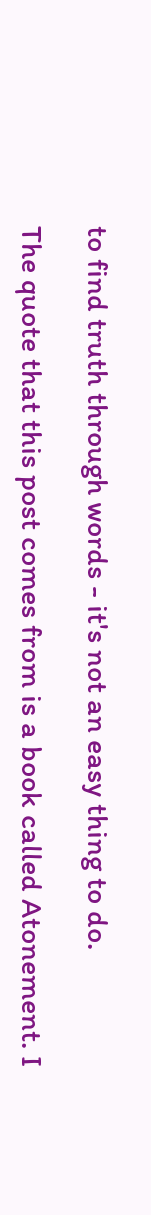to find truth through words - it's not an easy thing to do.

The quote that this post comes from is a book called Atonement. I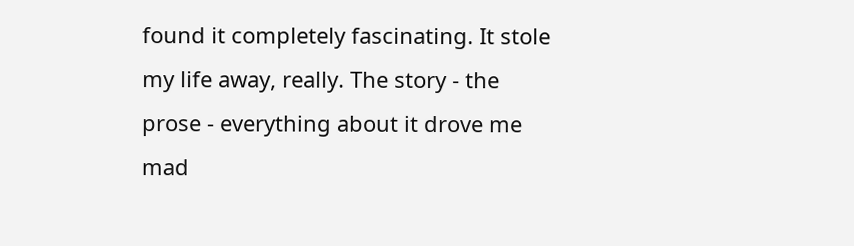found it completely fascinating. It stole my life away, really. The story - the prose - everything about it drove me mad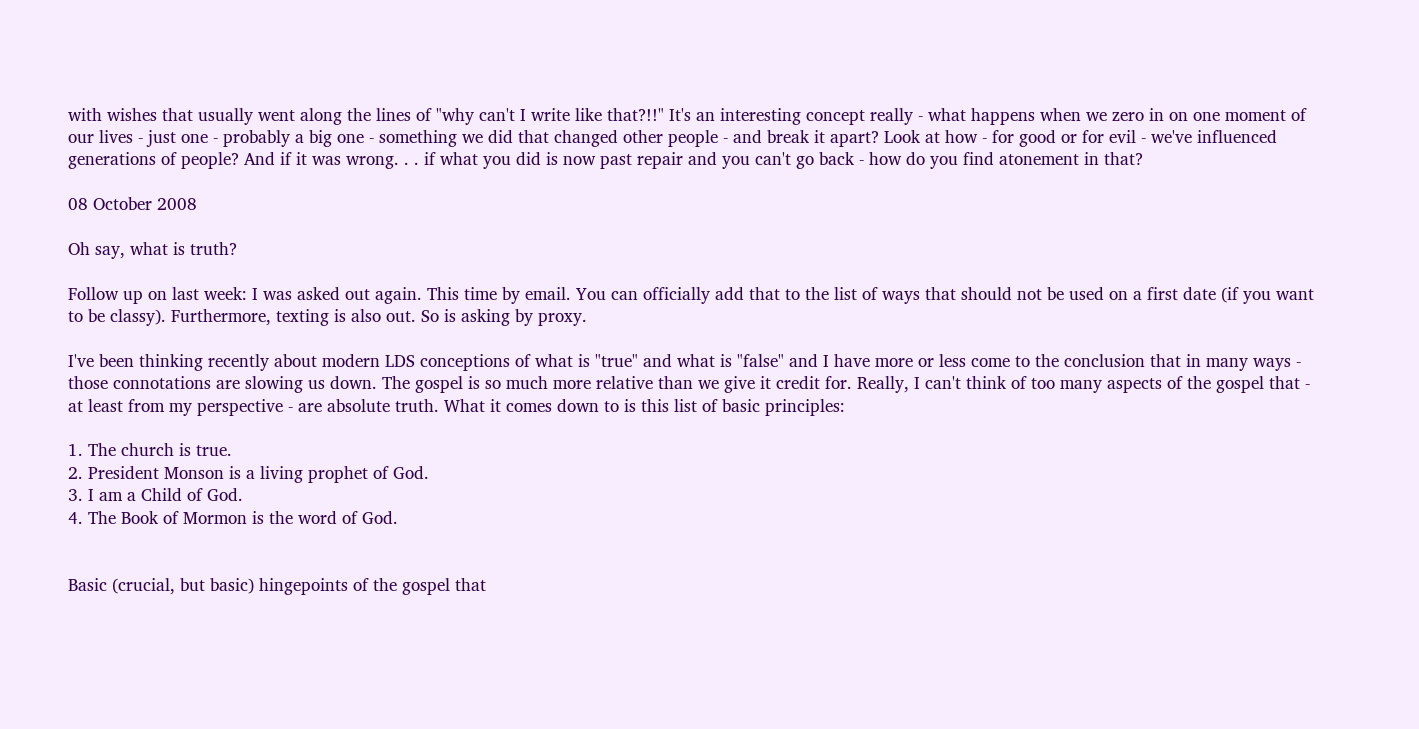with wishes that usually went along the lines of "why can't I write like that?!!" It's an interesting concept really - what happens when we zero in on one moment of our lives - just one - probably a big one - something we did that changed other people - and break it apart? Look at how - for good or for evil - we've influenced generations of people? And if it was wrong. . . if what you did is now past repair and you can't go back - how do you find atonement in that?

08 October 2008

Oh say, what is truth?

Follow up on last week: I was asked out again. This time by email. You can officially add that to the list of ways that should not be used on a first date (if you want to be classy). Furthermore, texting is also out. So is asking by proxy.

I've been thinking recently about modern LDS conceptions of what is "true" and what is "false" and I have more or less come to the conclusion that in many ways - those connotations are slowing us down. The gospel is so much more relative than we give it credit for. Really, I can't think of too many aspects of the gospel that - at least from my perspective - are absolute truth. What it comes down to is this list of basic principles:

1. The church is true.
2. President Monson is a living prophet of God.
3. I am a Child of God.
4. The Book of Mormon is the word of God.


Basic (crucial, but basic) hingepoints of the gospel that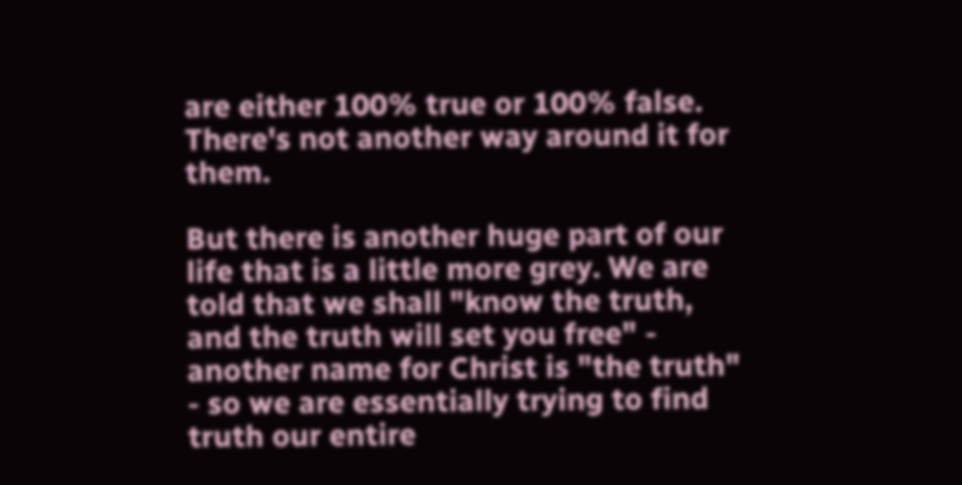are either 100% true or 100% false. There's not another way around it for them.

But there is another huge part of our life that is a little more grey. We are told that we shall "know the truth, and the truth will set you free" - another name for Christ is "the truth" - so we are essentially trying to find truth our entire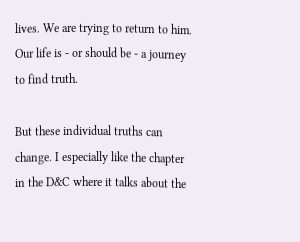lives. We are trying to return to him. Our life is - or should be - a journey to find truth.

But these individual truths can change. I especially like the chapter in the D&C where it talks about the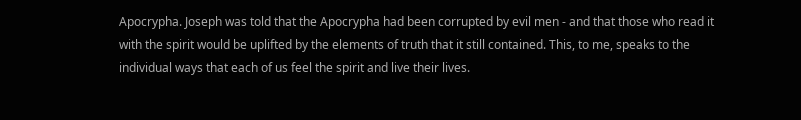Apocrypha. Joseph was told that the Apocrypha had been corrupted by evil men - and that those who read it with the spirit would be uplifted by the elements of truth that it still contained. This, to me, speaks to the individual ways that each of us feel the spirit and live their lives.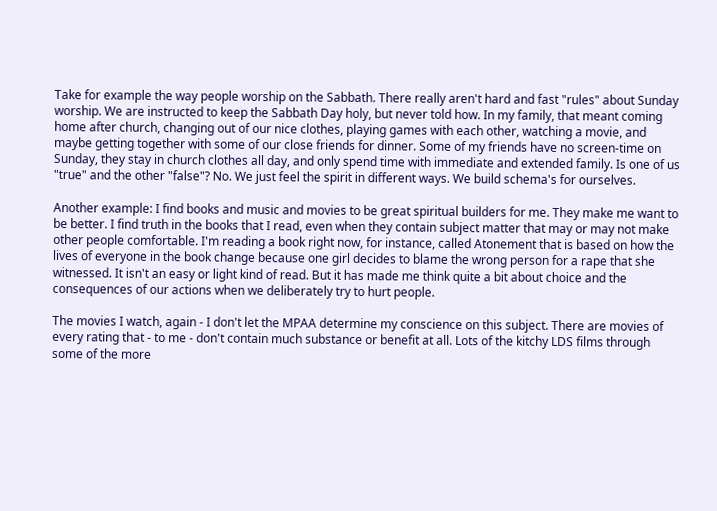Take for example the way people worship on the Sabbath. There really aren't hard and fast "rules" about Sunday worship. We are instructed to keep the Sabbath Day holy, but never told how. In my family, that meant coming home after church, changing out of our nice clothes, playing games with each other, watching a movie, and maybe getting together with some of our close friends for dinner. Some of my friends have no screen-time on Sunday, they stay in church clothes all day, and only spend time with immediate and extended family. Is one of us "true" and the other "false"? No. We just feel the spirit in different ways. We build schema's for ourselves.

Another example: I find books and music and movies to be great spiritual builders for me. They make me want to be better. I find truth in the books that I read, even when they contain subject matter that may or may not make other people comfortable. I'm reading a book right now, for instance, called Atonement that is based on how the lives of everyone in the book change because one girl decides to blame the wrong person for a rape that she witnessed. It isn't an easy or light kind of read. But it has made me think quite a bit about choice and the consequences of our actions when we deliberately try to hurt people.

The movies I watch, again - I don't let the MPAA determine my conscience on this subject. There are movies of every rating that - to me - don't contain much substance or benefit at all. Lots of the kitchy LDS films through some of the more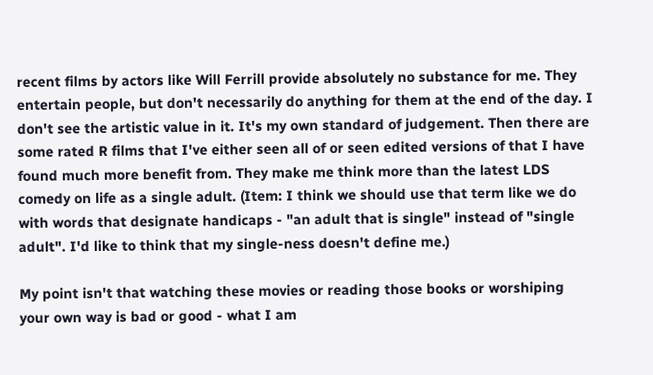recent films by actors like Will Ferrill provide absolutely no substance for me. They entertain people, but don't necessarily do anything for them at the end of the day. I don't see the artistic value in it. It's my own standard of judgement. Then there are some rated R films that I've either seen all of or seen edited versions of that I have found much more benefit from. They make me think more than the latest LDS comedy on life as a single adult. (Item: I think we should use that term like we do with words that designate handicaps - "an adult that is single" instead of "single adult". I'd like to think that my single-ness doesn't define me.)

My point isn't that watching these movies or reading those books or worshiping your own way is bad or good - what I am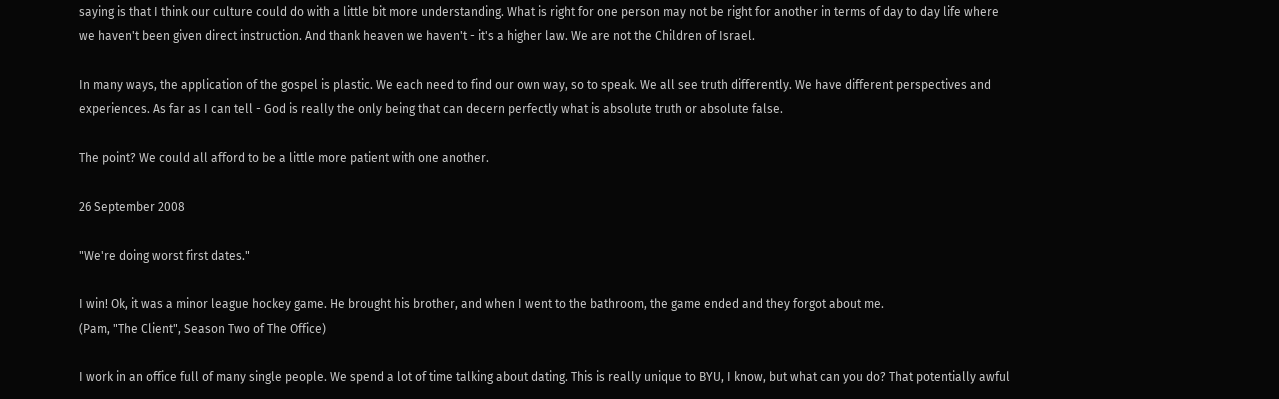saying is that I think our culture could do with a little bit more understanding. What is right for one person may not be right for another in terms of day to day life where we haven't been given direct instruction. And thank heaven we haven't - it's a higher law. We are not the Children of Israel.

In many ways, the application of the gospel is plastic. We each need to find our own way, so to speak. We all see truth differently. We have different perspectives and experiences. As far as I can tell - God is really the only being that can decern perfectly what is absolute truth or absolute false.

The point? We could all afford to be a little more patient with one another.

26 September 2008

"We're doing worst first dates."

I win! Ok, it was a minor league hockey game. He brought his brother, and when I went to the bathroom, the game ended and they forgot about me.
(Pam, "The Client", Season Two of The Office)

I work in an office full of many single people. We spend a lot of time talking about dating. This is really unique to BYU, I know, but what can you do? That potentially awful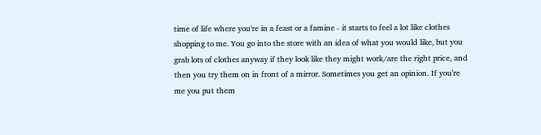time of life where you're in a feast or a famine - it starts to feel a lot like clothes shopping to me. You go into the store with an idea of what you would like, but you grab lots of clothes anyway if they look like they might work/are the right price, and then you try them on in front of a mirror. Sometimes you get an opinion. If you're me you put them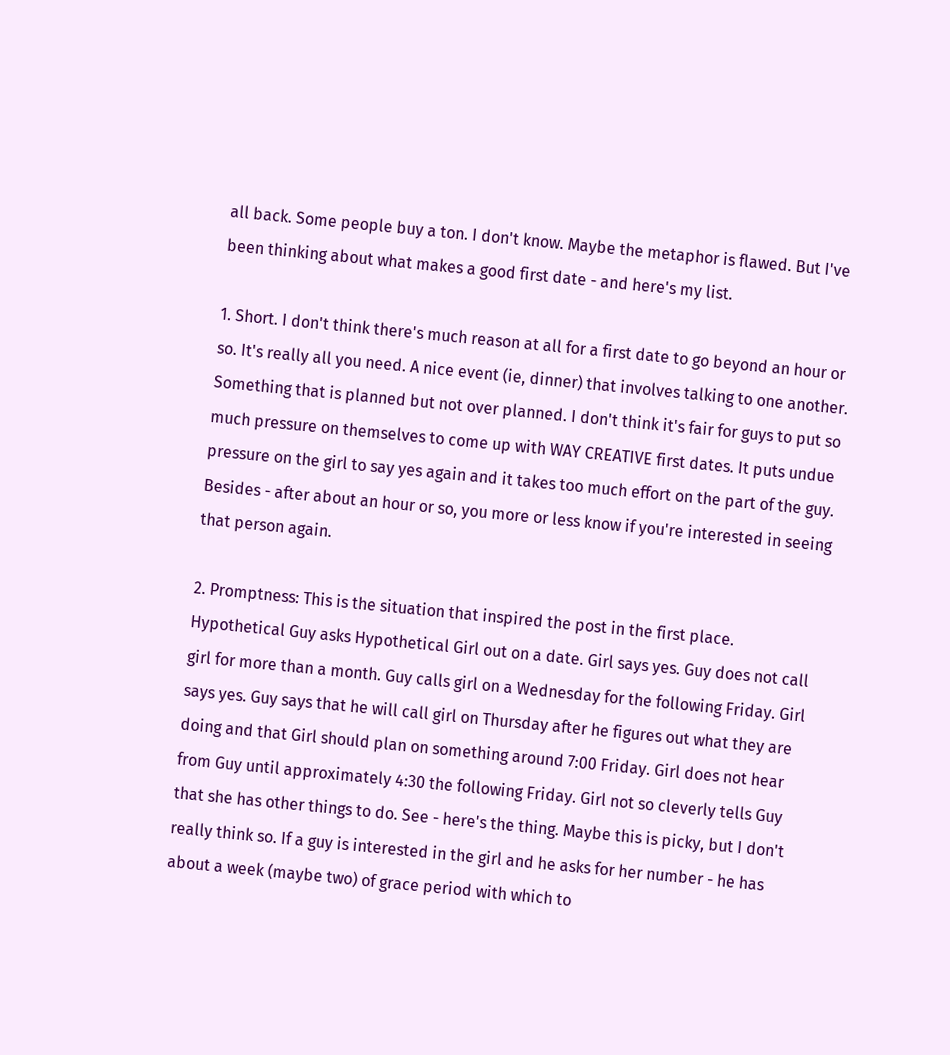all back. Some people buy a ton. I don't know. Maybe the metaphor is flawed. But I've been thinking about what makes a good first date - and here's my list.

1. Short. I don't think there's much reason at all for a first date to go beyond an hour or so. It's really all you need. A nice event (ie, dinner) that involves talking to one another. Something that is planned but not over planned. I don't think it's fair for guys to put so much pressure on themselves to come up with WAY CREATIVE first dates. It puts undue pressure on the girl to say yes again and it takes too much effort on the part of the guy. Besides - after about an hour or so, you more or less know if you're interested in seeing that person again.

2. Promptness: This is the situation that inspired the post in the first place. Hypothetical Guy asks Hypothetical Girl out on a date. Girl says yes. Guy does not call girl for more than a month. Guy calls girl on a Wednesday for the following Friday. Girl says yes. Guy says that he will call girl on Thursday after he figures out what they are doing and that Girl should plan on something around 7:00 Friday. Girl does not hear from Guy until approximately 4:30 the following Friday. Girl not so cleverly tells Guy that she has other things to do. See - here's the thing. Maybe this is picky, but I don't really think so. If a guy is interested in the girl and he asks for her number - he has about a week (maybe two) of grace period with which to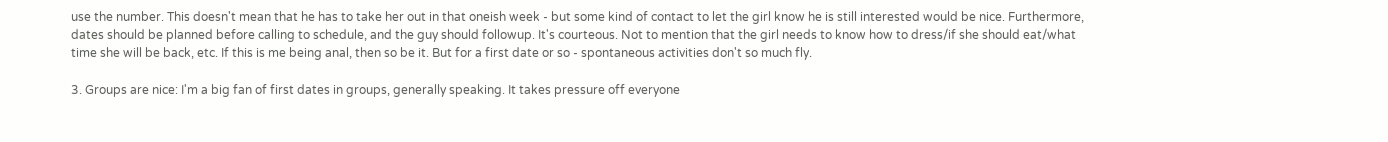use the number. This doesn't mean that he has to take her out in that oneish week - but some kind of contact to let the girl know he is still interested would be nice. Furthermore, dates should be planned before calling to schedule, and the guy should followup. It's courteous. Not to mention that the girl needs to know how to dress/if she should eat/what time she will be back, etc. If this is me being anal, then so be it. But for a first date or so - spontaneous activities don't so much fly.

3. Groups are nice: I'm a big fan of first dates in groups, generally speaking. It takes pressure off everyone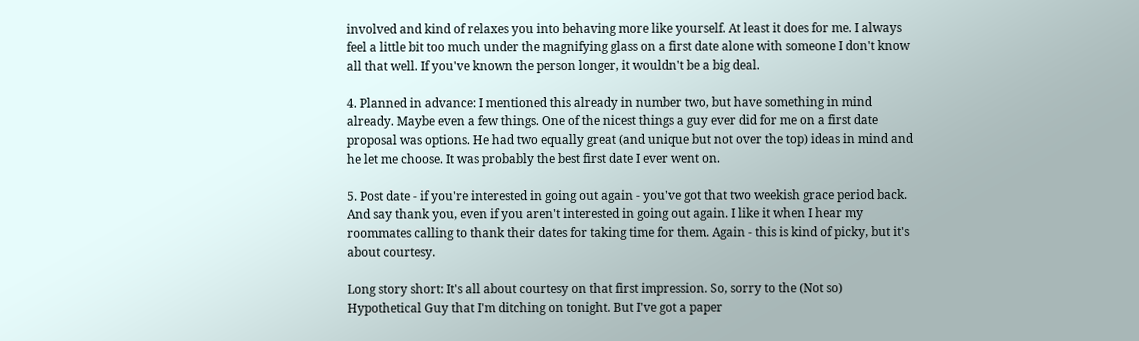involved and kind of relaxes you into behaving more like yourself. At least it does for me. I always feel a little bit too much under the magnifying glass on a first date alone with someone I don't know all that well. If you've known the person longer, it wouldn't be a big deal.

4. Planned in advance: I mentioned this already in number two, but have something in mind already. Maybe even a few things. One of the nicest things a guy ever did for me on a first date proposal was options. He had two equally great (and unique but not over the top) ideas in mind and he let me choose. It was probably the best first date I ever went on.

5. Post date - if you're interested in going out again - you've got that two weekish grace period back. And say thank you, even if you aren't interested in going out again. I like it when I hear my roommates calling to thank their dates for taking time for them. Again - this is kind of picky, but it's about courtesy.

Long story short: It's all about courtesy on that first impression. So, sorry to the (Not so) Hypothetical Guy that I'm ditching on tonight. But I've got a paper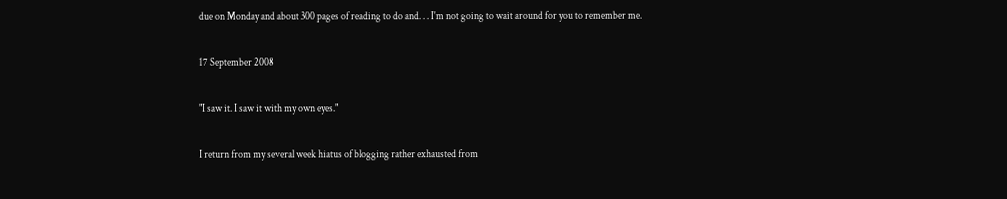due on Monday and about 300 pages of reading to do and. . . I'm not going to wait around for you to remember me.

17 September 2008

"I saw it. I saw it with my own eyes."

I return from my several week hiatus of blogging rather exhausted from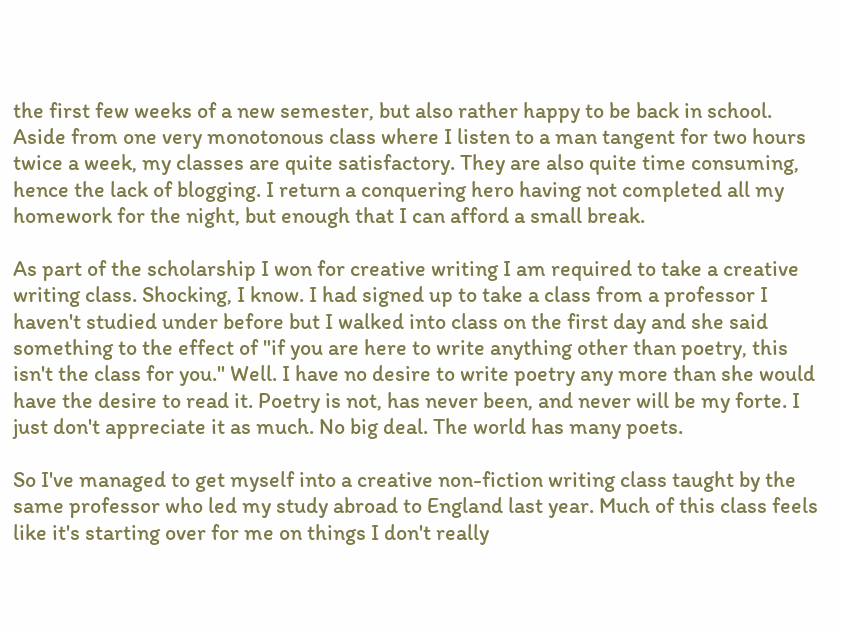the first few weeks of a new semester, but also rather happy to be back in school. Aside from one very monotonous class where I listen to a man tangent for two hours twice a week, my classes are quite satisfactory. They are also quite time consuming, hence the lack of blogging. I return a conquering hero having not completed all my homework for the night, but enough that I can afford a small break.

As part of the scholarship I won for creative writing I am required to take a creative writing class. Shocking, I know. I had signed up to take a class from a professor I haven't studied under before but I walked into class on the first day and she said something to the effect of "if you are here to write anything other than poetry, this isn't the class for you." Well. I have no desire to write poetry any more than she would have the desire to read it. Poetry is not, has never been, and never will be my forte. I just don't appreciate it as much. No big deal. The world has many poets.

So I've managed to get myself into a creative non-fiction writing class taught by the same professor who led my study abroad to England last year. Much of this class feels like it's starting over for me on things I don't really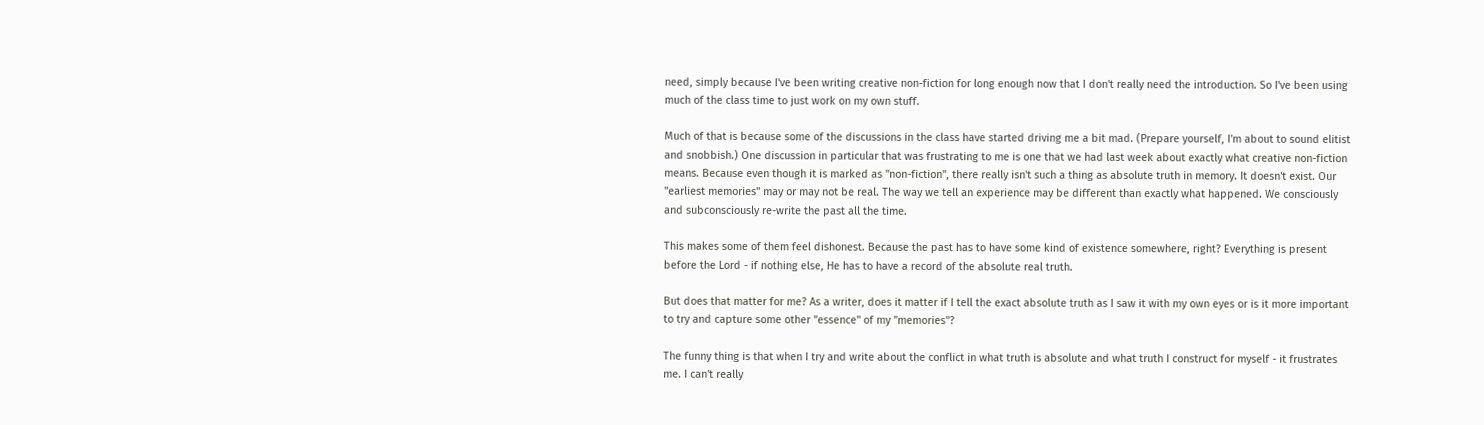need, simply because I've been writing creative non-fiction for long enough now that I don't really need the introduction. So I've been using much of the class time to just work on my own stuff.

Much of that is because some of the discussions in the class have started driving me a bit mad. (Prepare yourself, I'm about to sound elitist and snobbish.) One discussion in particular that was frustrating to me is one that we had last week about exactly what creative non-fiction means. Because even though it is marked as "non-fiction", there really isn't such a thing as absolute truth in memory. It doesn't exist. Our "earliest memories" may or may not be real. The way we tell an experience may be different than exactly what happened. We consciously and subconsciously re-write the past all the time.

This makes some of them feel dishonest. Because the past has to have some kind of existence somewhere, right? Everything is present before the Lord - if nothing else, He has to have a record of the absolute real truth.

But does that matter for me? As a writer, does it matter if I tell the exact absolute truth as I saw it with my own eyes or is it more important to try and capture some other "essence" of my "memories"?

The funny thing is that when I try and write about the conflict in what truth is absolute and what truth I construct for myself - it frustrates me. I can't really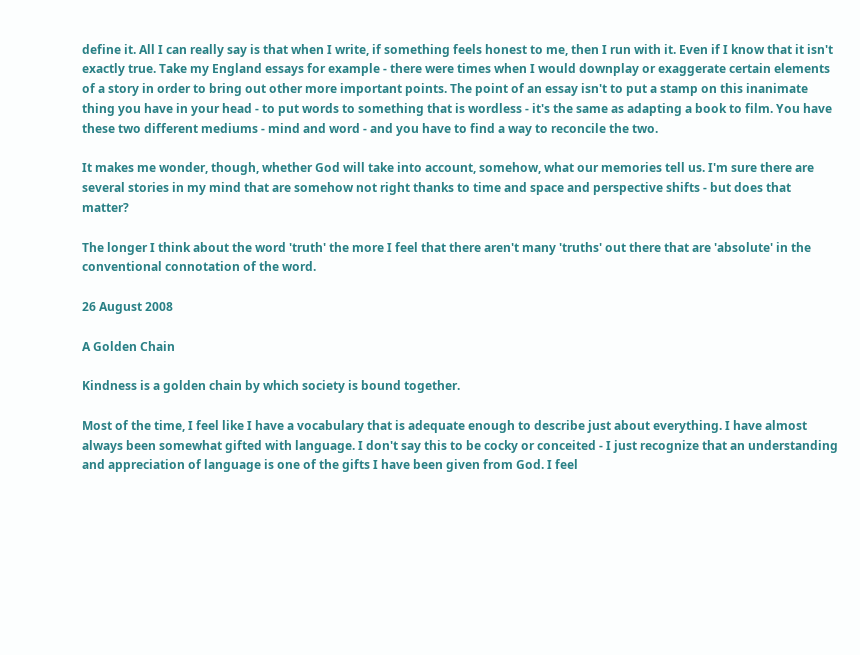define it. All I can really say is that when I write, if something feels honest to me, then I run with it. Even if I know that it isn't exactly true. Take my England essays for example - there were times when I would downplay or exaggerate certain elements of a story in order to bring out other more important points. The point of an essay isn't to put a stamp on this inanimate thing you have in your head - to put words to something that is wordless - it's the same as adapting a book to film. You have these two different mediums - mind and word - and you have to find a way to reconcile the two.

It makes me wonder, though, whether God will take into account, somehow, what our memories tell us. I'm sure there are several stories in my mind that are somehow not right thanks to time and space and perspective shifts - but does that matter?

The longer I think about the word 'truth' the more I feel that there aren't many 'truths' out there that are 'absolute' in the conventional connotation of the word.

26 August 2008

A Golden Chain

Kindness is a golden chain by which society is bound together.

Most of the time, I feel like I have a vocabulary that is adequate enough to describe just about everything. I have almost always been somewhat gifted with language. I don't say this to be cocky or conceited - I just recognize that an understanding and appreciation of language is one of the gifts I have been given from God. I feel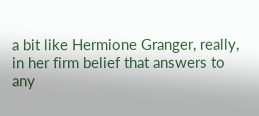a bit like Hermione Granger, really, in her firm belief that answers to any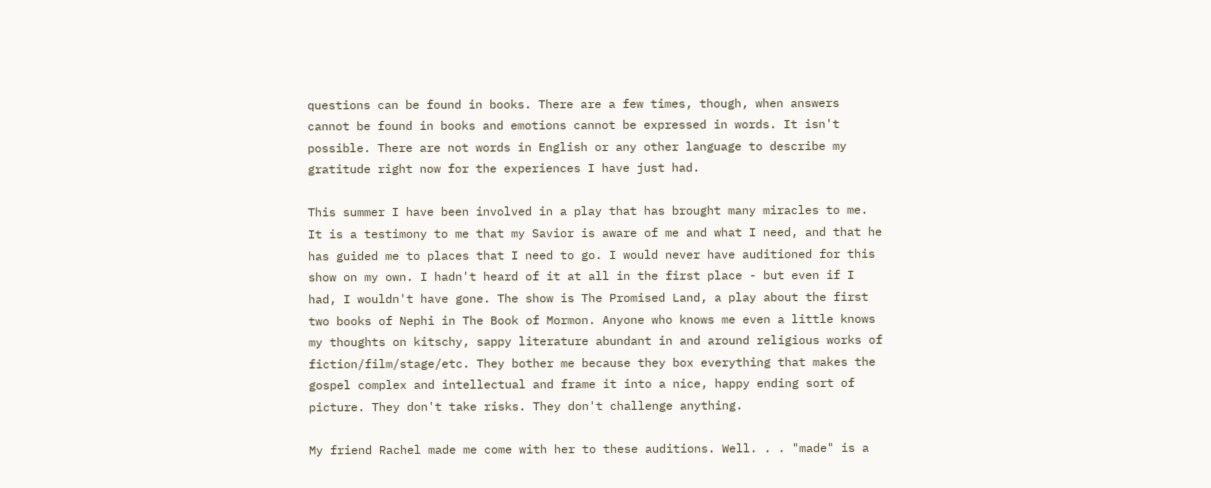questions can be found in books. There are a few times, though, when answers cannot be found in books and emotions cannot be expressed in words. It isn't possible. There are not words in English or any other language to describe my gratitude right now for the experiences I have just had.

This summer I have been involved in a play that has brought many miracles to me. It is a testimony to me that my Savior is aware of me and what I need, and that he has guided me to places that I need to go. I would never have auditioned for this show on my own. I hadn't heard of it at all in the first place - but even if I had, I wouldn't have gone. The show is The Promised Land, a play about the first two books of Nephi in The Book of Mormon. Anyone who knows me even a little knows my thoughts on kitschy, sappy literature abundant in and around religious works of fiction/film/stage/etc. They bother me because they box everything that makes the gospel complex and intellectual and frame it into a nice, happy ending sort of picture. They don't take risks. They don't challenge anything.

My friend Rachel made me come with her to these auditions. Well. . . "made" is a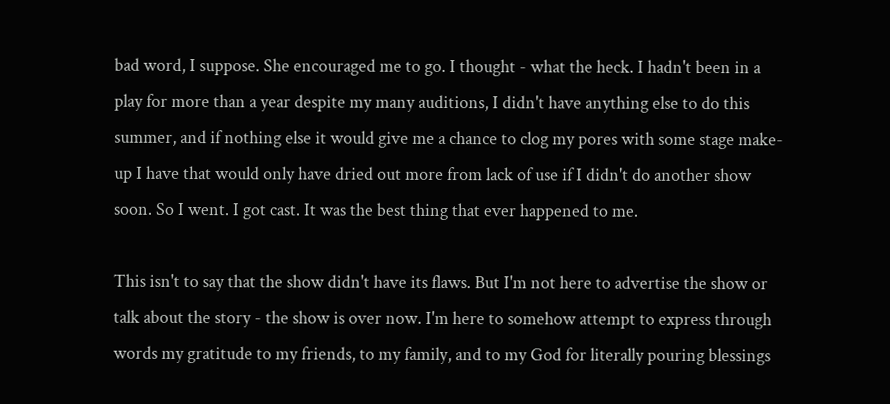bad word, I suppose. She encouraged me to go. I thought - what the heck. I hadn't been in a play for more than a year despite my many auditions, I didn't have anything else to do this summer, and if nothing else it would give me a chance to clog my pores with some stage make-up I have that would only have dried out more from lack of use if I didn't do another show soon. So I went. I got cast. It was the best thing that ever happened to me.

This isn't to say that the show didn't have its flaws. But I'm not here to advertise the show or talk about the story - the show is over now. I'm here to somehow attempt to express through words my gratitude to my friends, to my family, and to my God for literally pouring blessings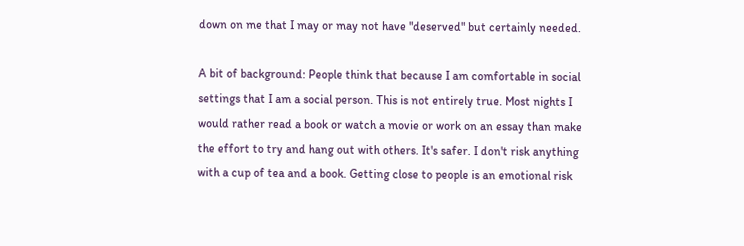down on me that I may or may not have "deserved" but certainly needed.

A bit of background: People think that because I am comfortable in social settings that I am a social person. This is not entirely true. Most nights I would rather read a book or watch a movie or work on an essay than make the effort to try and hang out with others. It's safer. I don't risk anything with a cup of tea and a book. Getting close to people is an emotional risk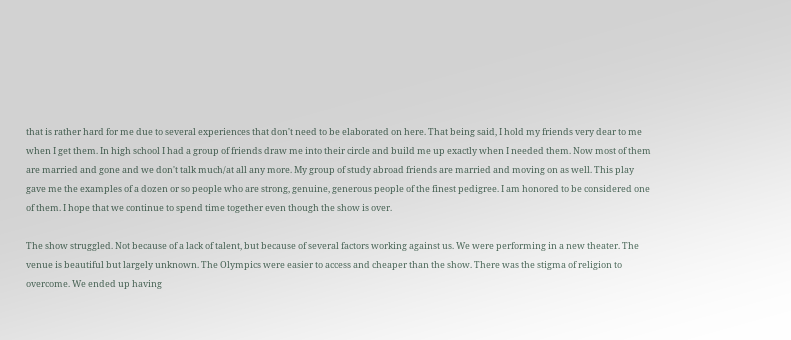that is rather hard for me due to several experiences that don't need to be elaborated on here. That being said, I hold my friends very dear to me when I get them. In high school I had a group of friends draw me into their circle and build me up exactly when I needed them. Now most of them are married and gone and we don't talk much/at all any more. My group of study abroad friends are married and moving on as well. This play gave me the examples of a dozen or so people who are strong, genuine, generous people of the finest pedigree. I am honored to be considered one of them. I hope that we continue to spend time together even though the show is over.

The show struggled. Not because of a lack of talent, but because of several factors working against us. We were performing in a new theater. The venue is beautiful but largely unknown. The Olympics were easier to access and cheaper than the show. There was the stigma of religion to overcome. We ended up having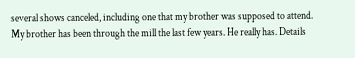several shows canceled, including one that my brother was supposed to attend. My brother has been through the mill the last few years. He really has. Details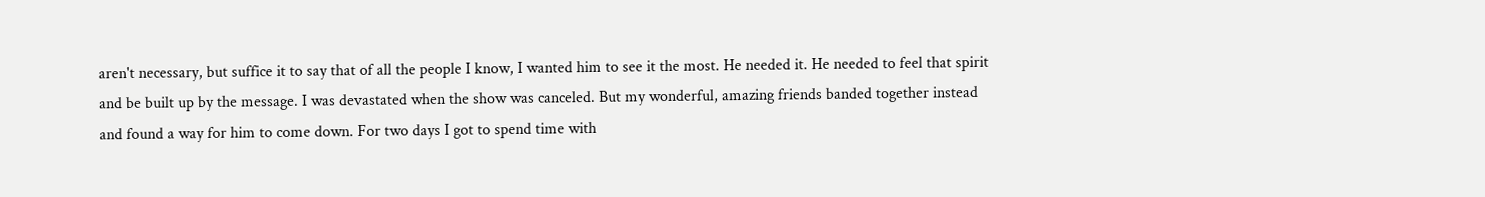aren't necessary, but suffice it to say that of all the people I know, I wanted him to see it the most. He needed it. He needed to feel that spirit and be built up by the message. I was devastated when the show was canceled. But my wonderful, amazing friends banded together instead and found a way for him to come down. For two days I got to spend time with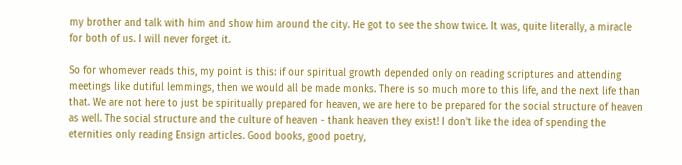my brother and talk with him and show him around the city. He got to see the show twice. It was, quite literally, a miracle for both of us. I will never forget it.

So for whomever reads this, my point is this: if our spiritual growth depended only on reading scriptures and attending meetings like dutiful lemmings, then we would all be made monks. There is so much more to this life, and the next life than that. We are not here to just be spiritually prepared for heaven, we are here to be prepared for the social structure of heaven as well. The social structure and the culture of heaven - thank heaven they exist! I don't like the idea of spending the eternities only reading Ensign articles. Good books, good poetry,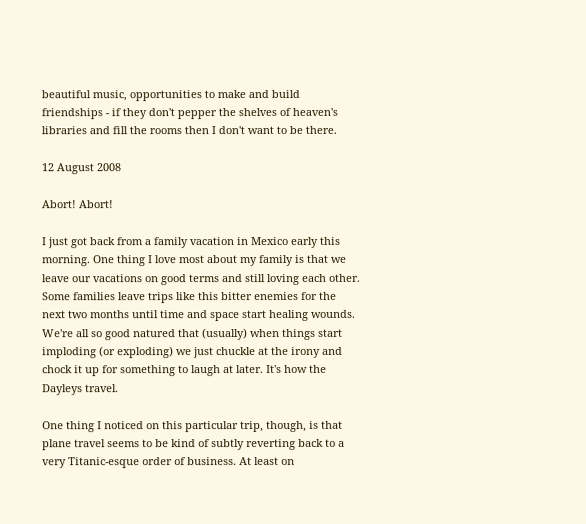beautiful music, opportunities to make and build friendships - if they don't pepper the shelves of heaven's libraries and fill the rooms then I don't want to be there.

12 August 2008

Abort! Abort!

I just got back from a family vacation in Mexico early this morning. One thing I love most about my family is that we leave our vacations on good terms and still loving each other. Some families leave trips like this bitter enemies for the next two months until time and space start healing wounds. We're all so good natured that (usually) when things start imploding (or exploding) we just chuckle at the irony and chock it up for something to laugh at later. It's how the Dayleys travel.

One thing I noticed on this particular trip, though, is that plane travel seems to be kind of subtly reverting back to a very Titanic-esque order of business. At least on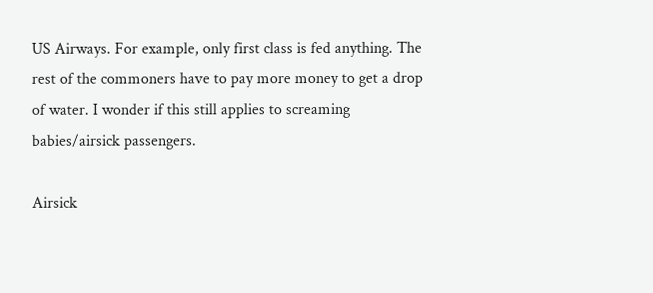US Airways. For example, only first class is fed anything. The rest of the commoners have to pay more money to get a drop of water. I wonder if this still applies to screaming babies/airsick passengers.

Airsick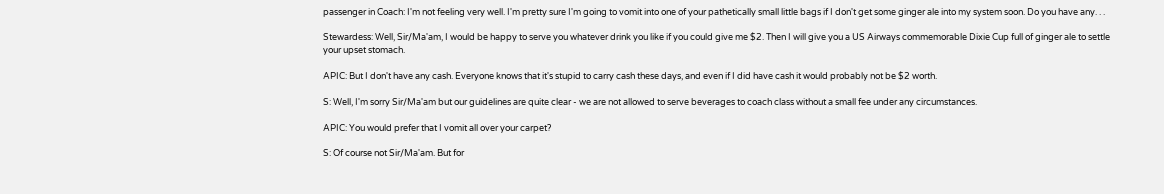passenger in Coach: I'm not feeling very well. I'm pretty sure I'm going to vomit into one of your pathetically small little bags if I don't get some ginger ale into my system soon. Do you have any. . .

Stewardess: Well, Sir/Ma'am, I would be happy to serve you whatever drink you like if you could give me $2. Then I will give you a US Airways commemorable Dixie Cup full of ginger ale to settle your upset stomach.

APIC: But I don't have any cash. Everyone knows that it's stupid to carry cash these days, and even if I did have cash it would probably not be $2 worth.

S: Well, I'm sorry Sir/Ma'am but our guidelines are quite clear - we are not allowed to serve beverages to coach class without a small fee under any circumstances.

APIC: You would prefer that I vomit all over your carpet?

S: Of course not Sir/Ma'am. But for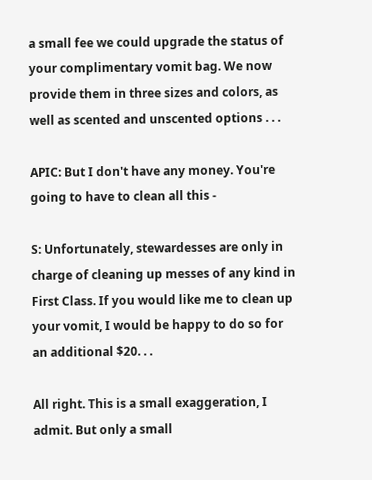a small fee we could upgrade the status of your complimentary vomit bag. We now provide them in three sizes and colors, as well as scented and unscented options . . .

APIC: But I don't have any money. You're going to have to clean all this -

S: Unfortunately, stewardesses are only in charge of cleaning up messes of any kind in First Class. If you would like me to clean up your vomit, I would be happy to do so for an additional $20. . .

All right. This is a small exaggeration, I admit. But only a small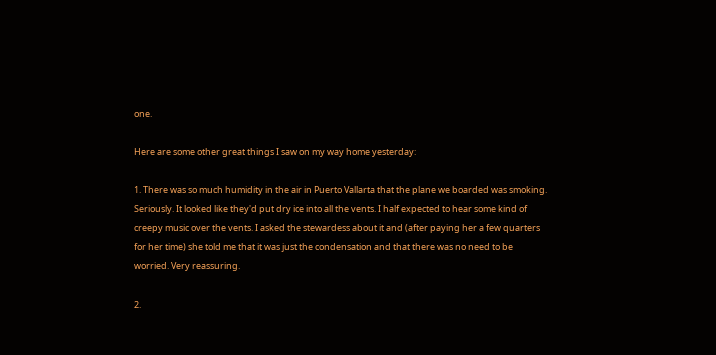one.

Here are some other great things I saw on my way home yesterday:

1. There was so much humidity in the air in Puerto Vallarta that the plane we boarded was smoking. Seriously. It looked like they'd put dry ice into all the vents. I half expected to hear some kind of creepy music over the vents. I asked the stewardess about it and (after paying her a few quarters for her time) she told me that it was just the condensation and that there was no need to be worried. Very reassuring.

2.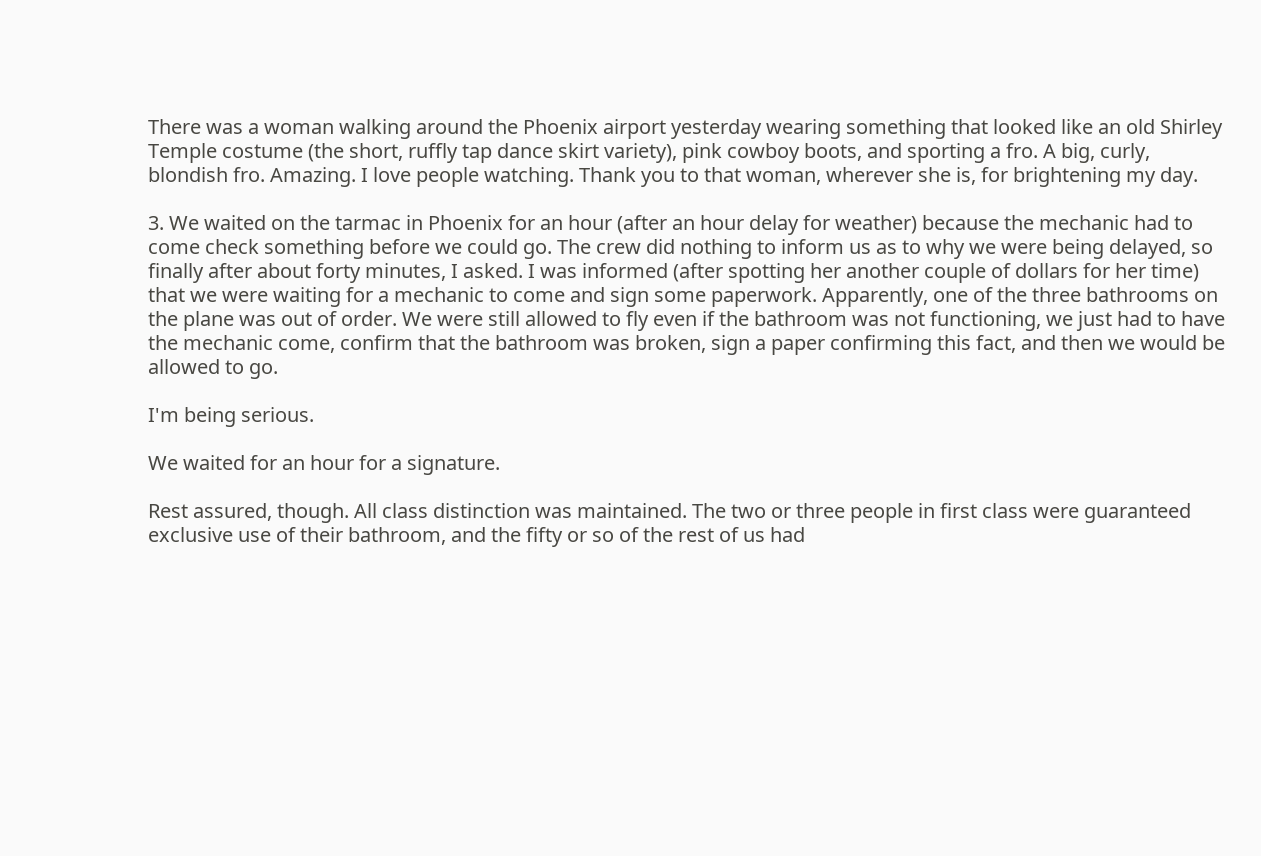There was a woman walking around the Phoenix airport yesterday wearing something that looked like an old Shirley Temple costume (the short, ruffly tap dance skirt variety), pink cowboy boots, and sporting a fro. A big, curly, blondish fro. Amazing. I love people watching. Thank you to that woman, wherever she is, for brightening my day.

3. We waited on the tarmac in Phoenix for an hour (after an hour delay for weather) because the mechanic had to come check something before we could go. The crew did nothing to inform us as to why we were being delayed, so finally after about forty minutes, I asked. I was informed (after spotting her another couple of dollars for her time) that we were waiting for a mechanic to come and sign some paperwork. Apparently, one of the three bathrooms on the plane was out of order. We were still allowed to fly even if the bathroom was not functioning, we just had to have the mechanic come, confirm that the bathroom was broken, sign a paper confirming this fact, and then we would be allowed to go.

I'm being serious.

We waited for an hour for a signature.

Rest assured, though. All class distinction was maintained. The two or three people in first class were guaranteed exclusive use of their bathroom, and the fifty or so of the rest of us had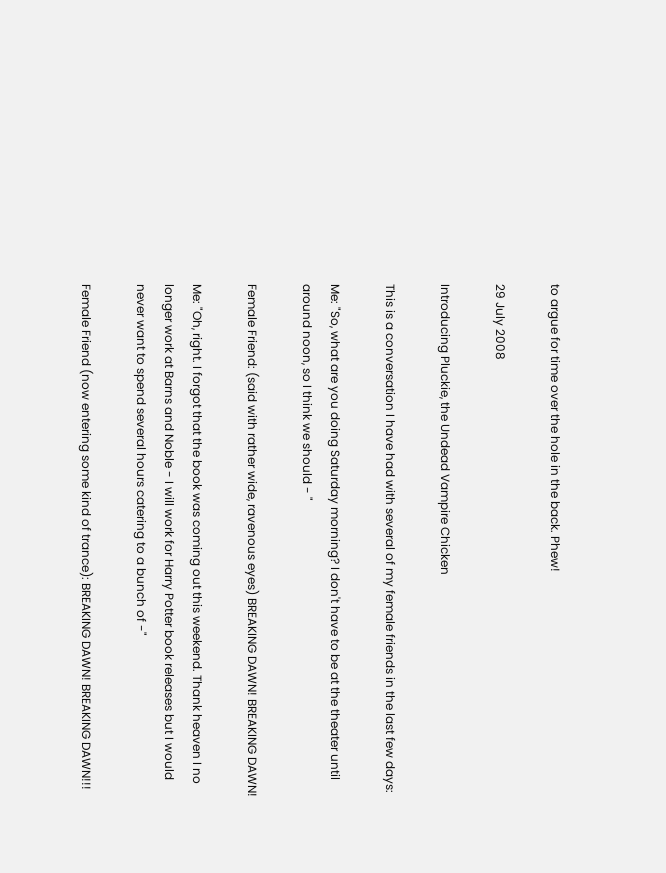to argue for time over the hole in the back. Phew!

29 July 2008

Introducing Pluckie, the Undead Vampire Chicken

This is a conversation I have had with several of my female friends in the last few days:

Me: "So, what are you doing Saturday morning? I don't have to be at the theater until around noon, so I think we should - "

Female Friend: (said with rather wide, ravenous eyes) BREAKING DAWN! BREAKING DAWN!

Me: "Oh, right. I forgot that the book was coming out this weekend. Thank heaven I no longer work at Barns and Noble - I will work for Harry Potter book releases but I would never want to spend several hours catering to a bunch of -"

Female Friend (now entering some kind of trance): BREAKING DAWN! BREAKING DAWN!!!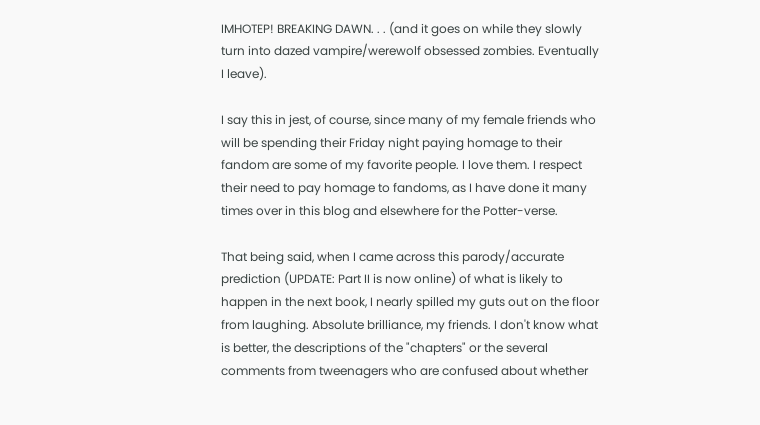IMHOTEP! BREAKING DAWN. . . (and it goes on while they slowly turn into dazed vampire/werewolf obsessed zombies. Eventually I leave).

I say this in jest, of course, since many of my female friends who will be spending their Friday night paying homage to their fandom are some of my favorite people. I love them. I respect their need to pay homage to fandoms, as I have done it many times over in this blog and elsewhere for the Potter-verse.

That being said, when I came across this parody/accurate prediction (UPDATE: Part II is now online) of what is likely to happen in the next book, I nearly spilled my guts out on the floor from laughing. Absolute brilliance, my friends. I don't know what is better, the descriptions of the "chapters" or the several comments from tweenagers who are confused about whether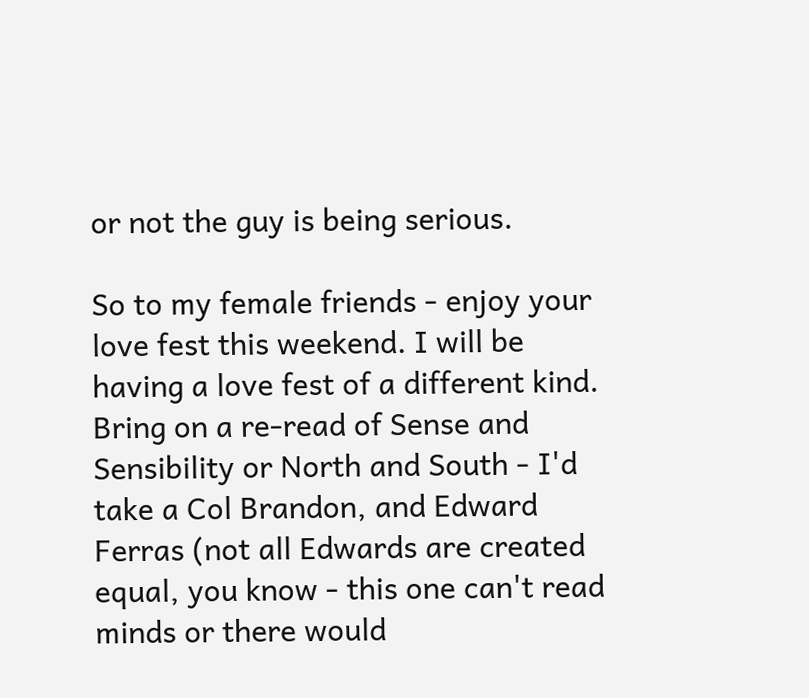or not the guy is being serious.

So to my female friends - enjoy your love fest this weekend. I will be having a love fest of a different kind. Bring on a re-read of Sense and Sensibility or North and South - I'd take a Col Brandon, and Edward Ferras (not all Edwards are created equal, you know - this one can't read minds or there would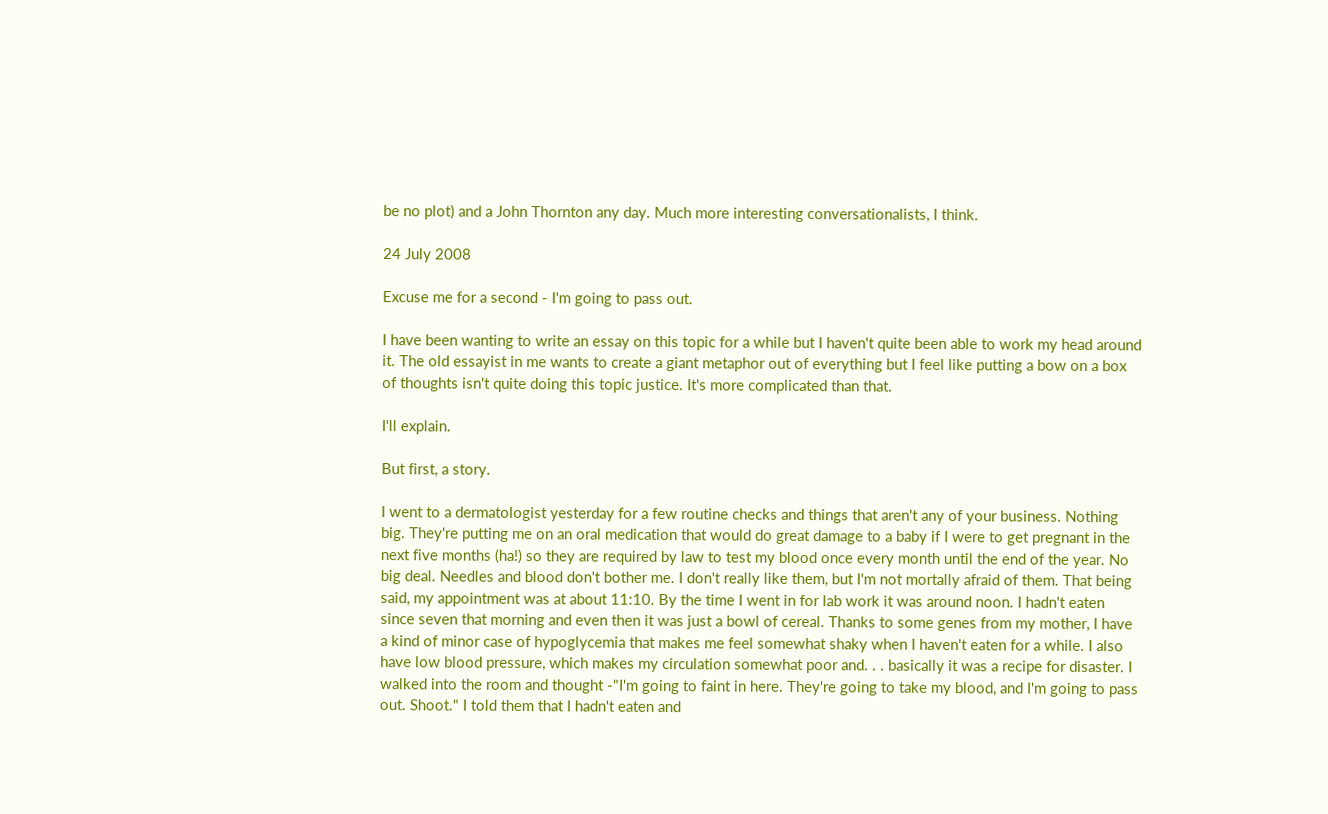be no plot) and a John Thornton any day. Much more interesting conversationalists, I think.

24 July 2008

Excuse me for a second - I'm going to pass out.

I have been wanting to write an essay on this topic for a while but I haven't quite been able to work my head around it. The old essayist in me wants to create a giant metaphor out of everything but I feel like putting a bow on a box of thoughts isn't quite doing this topic justice. It's more complicated than that.

I'll explain.

But first, a story.

I went to a dermatologist yesterday for a few routine checks and things that aren't any of your business. Nothing big. They're putting me on an oral medication that would do great damage to a baby if I were to get pregnant in the next five months (ha!) so they are required by law to test my blood once every month until the end of the year. No big deal. Needles and blood don't bother me. I don't really like them, but I'm not mortally afraid of them. That being said, my appointment was at about 11:10. By the time I went in for lab work it was around noon. I hadn't eaten since seven that morning and even then it was just a bowl of cereal. Thanks to some genes from my mother, I have a kind of minor case of hypoglycemia that makes me feel somewhat shaky when I haven't eaten for a while. I also have low blood pressure, which makes my circulation somewhat poor and. . . basically it was a recipe for disaster. I walked into the room and thought -"I'm going to faint in here. They're going to take my blood, and I'm going to pass out. Shoot." I told them that I hadn't eaten and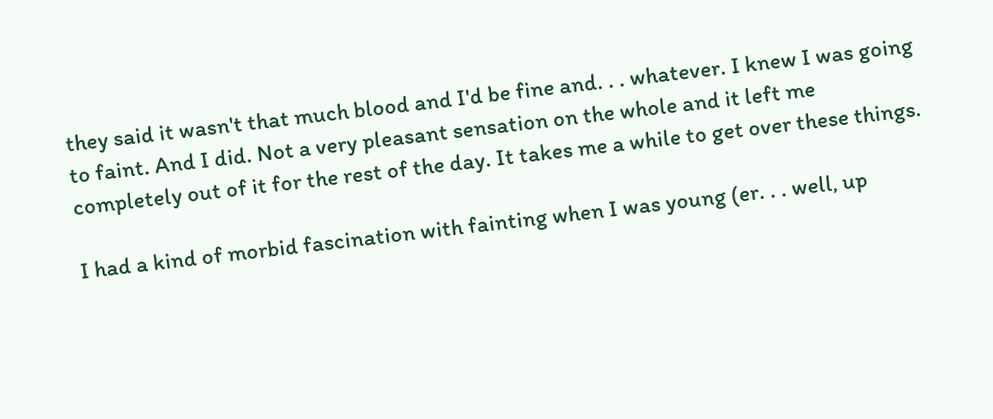they said it wasn't that much blood and I'd be fine and. . . whatever. I knew I was going to faint. And I did. Not a very pleasant sensation on the whole and it left me completely out of it for the rest of the day. It takes me a while to get over these things.

I had a kind of morbid fascination with fainting when I was young (er. . . well, up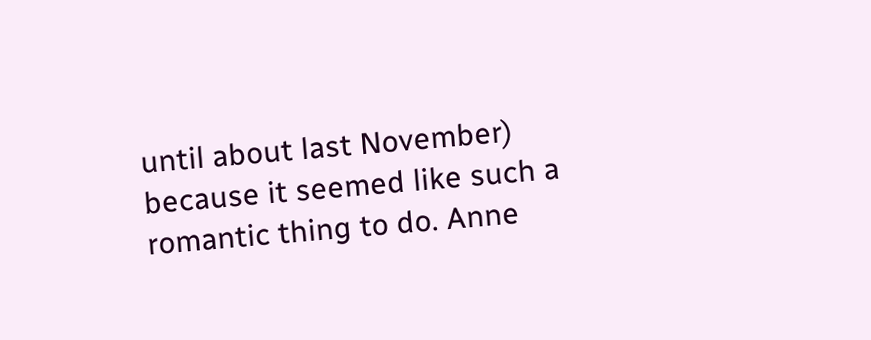until about last November) because it seemed like such a romantic thing to do. Anne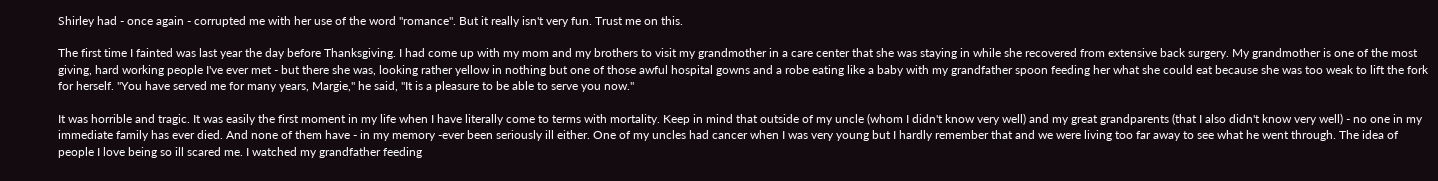Shirley had - once again - corrupted me with her use of the word "romance". But it really isn't very fun. Trust me on this.

The first time I fainted was last year the day before Thanksgiving. I had come up with my mom and my brothers to visit my grandmother in a care center that she was staying in while she recovered from extensive back surgery. My grandmother is one of the most giving, hard working people I've ever met - but there she was, looking rather yellow in nothing but one of those awful hospital gowns and a robe eating like a baby with my grandfather spoon feeding her what she could eat because she was too weak to lift the fork for herself. "You have served me for many years, Margie," he said, "It is a pleasure to be able to serve you now."

It was horrible and tragic. It was easily the first moment in my life when I have literally come to terms with mortality. Keep in mind that outside of my uncle (whom I didn't know very well) and my great grandparents (that I also didn't know very well) - no one in my immediate family has ever died. And none of them have - in my memory -ever been seriously ill either. One of my uncles had cancer when I was very young but I hardly remember that and we were living too far away to see what he went through. The idea of people I love being so ill scared me. I watched my grandfather feeding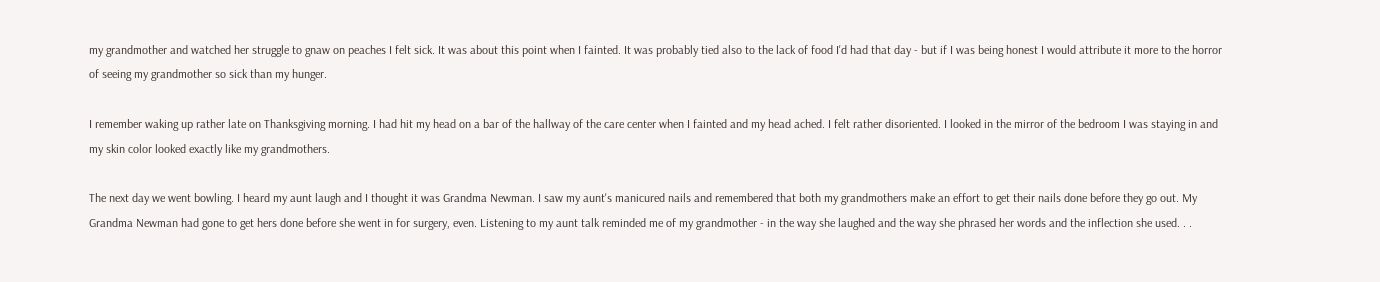my grandmother and watched her struggle to gnaw on peaches I felt sick. It was about this point when I fainted. It was probably tied also to the lack of food I'd had that day - but if I was being honest I would attribute it more to the horror of seeing my grandmother so sick than my hunger.

I remember waking up rather late on Thanksgiving morning. I had hit my head on a bar of the hallway of the care center when I fainted and my head ached. I felt rather disoriented. I looked in the mirror of the bedroom I was staying in and my skin color looked exactly like my grandmothers.

The next day we went bowling. I heard my aunt laugh and I thought it was Grandma Newman. I saw my aunt's manicured nails and remembered that both my grandmothers make an effort to get their nails done before they go out. My Grandma Newman had gone to get hers done before she went in for surgery, even. Listening to my aunt talk reminded me of my grandmother - in the way she laughed and the way she phrased her words and the inflection she used. . .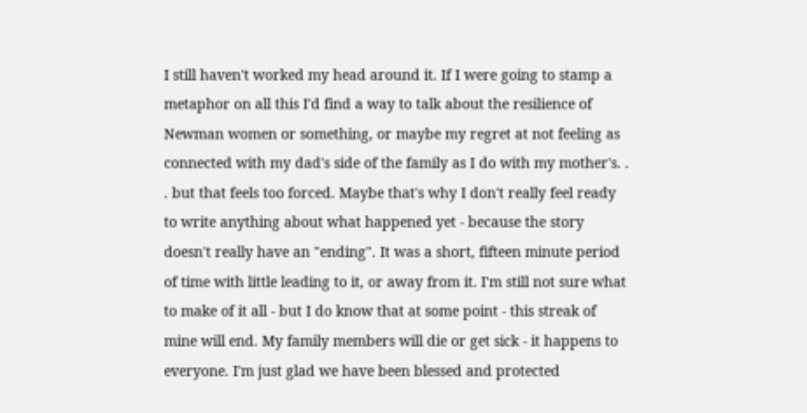I still haven't worked my head around it. If I were going to stamp a metaphor on all this I'd find a way to talk about the resilience of Newman women or something, or maybe my regret at not feeling as connected with my dad's side of the family as I do with my mother's. . . but that feels too forced. Maybe that's why I don't really feel ready to write anything about what happened yet - because the story doesn't really have an "ending". It was a short, fifteen minute period of time with little leading to it, or away from it. I'm still not sure what to make of it all - but I do know that at some point - this streak of mine will end. My family members will die or get sick - it happens to everyone. I'm just glad we have been blessed and protected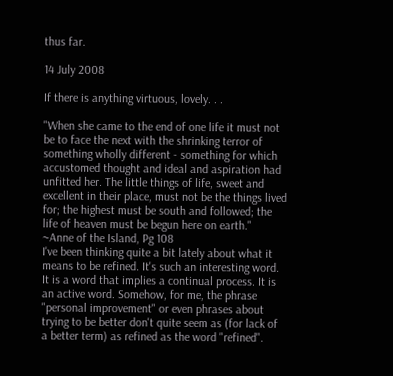thus far.

14 July 2008

If there is anything virtuous, lovely. . .

"When she came to the end of one life it must not be to face the next with the shrinking terror of something wholly different - something for which accustomed thought and ideal and aspiration had unfitted her. The little things of life, sweet and excellent in their place, must not be the things lived for; the highest must be south and followed; the life of heaven must be begun here on earth."
~Anne of the Island, Pg 108
I've been thinking quite a bit lately about what it means to be refined. It's such an interesting word. It is a word that implies a continual process. It is an active word. Somehow, for me, the phrase "personal improvement" or even phrases about trying to be better don't quite seem as (for lack of a better term) as refined as the word "refined".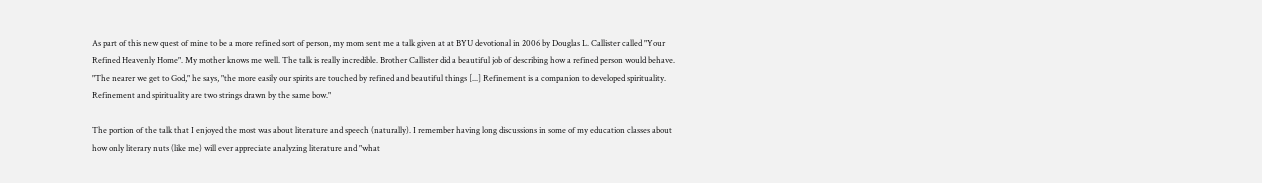As part of this new quest of mine to be a more refined sort of person, my mom sent me a talk given at at BYU devotional in 2006 by Douglas L. Callister called "Your Refined Heavenly Home". My mother knows me well. The talk is really incredible. Brother Callister did a beautiful job of describing how a refined person would behave. "The nearer we get to God," he says, "the more easily our spirits are touched by refined and beautiful things [...] Refinement is a companion to developed spirituality. Refinement and spirituality are two strings drawn by the same bow."

The portion of the talk that I enjoyed the most was about literature and speech (naturally). I remember having long discussions in some of my education classes about how only literary nuts (like me) will ever appreciate analyzing literature and "what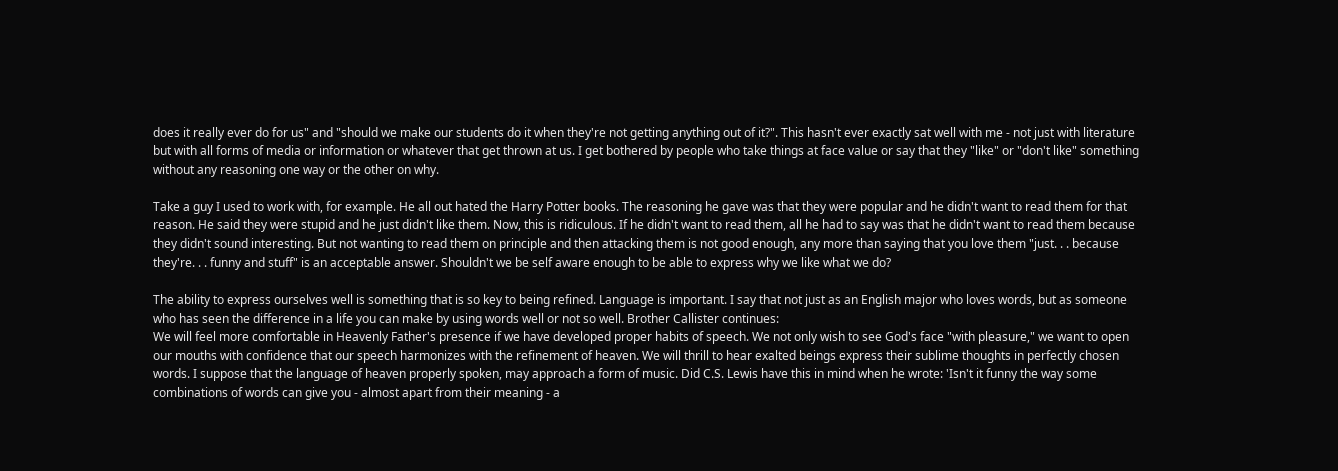does it really ever do for us" and "should we make our students do it when they're not getting anything out of it?". This hasn't ever exactly sat well with me - not just with literature but with all forms of media or information or whatever that get thrown at us. I get bothered by people who take things at face value or say that they "like" or "don't like" something without any reasoning one way or the other on why.

Take a guy I used to work with, for example. He all out hated the Harry Potter books. The reasoning he gave was that they were popular and he didn't want to read them for that reason. He said they were stupid and he just didn't like them. Now, this is ridiculous. If he didn't want to read them, all he had to say was that he didn't want to read them because they didn't sound interesting. But not wanting to read them on principle and then attacking them is not good enough, any more than saying that you love them "just. . . because they're. . . funny and stuff" is an acceptable answer. Shouldn't we be self aware enough to be able to express why we like what we do?

The ability to express ourselves well is something that is so key to being refined. Language is important. I say that not just as an English major who loves words, but as someone who has seen the difference in a life you can make by using words well or not so well. Brother Callister continues:
We will feel more comfortable in Heavenly Father's presence if we have developed proper habits of speech. We not only wish to see God's face "with pleasure," we want to open our mouths with confidence that our speech harmonizes with the refinement of heaven. We will thrill to hear exalted beings express their sublime thoughts in perfectly chosen words. I suppose that the language of heaven properly spoken, may approach a form of music. Did C.S. Lewis have this in mind when he wrote: 'Isn't it funny the way some combinations of words can give you - almost apart from their meaning - a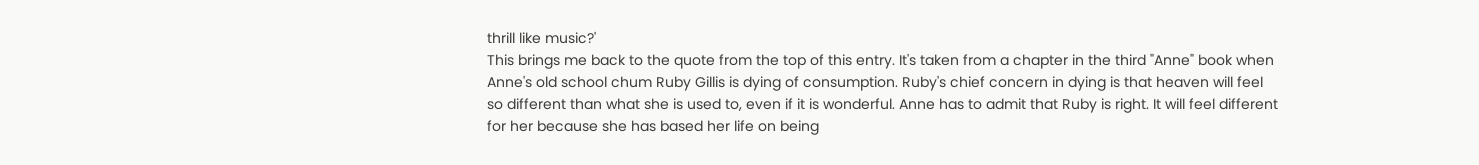thrill like music?'
This brings me back to the quote from the top of this entry. It's taken from a chapter in the third "Anne" book when Anne's old school chum Ruby Gillis is dying of consumption. Ruby's chief concern in dying is that heaven will feel so different than what she is used to, even if it is wonderful. Anne has to admit that Ruby is right. It will feel different for her because she has based her life on being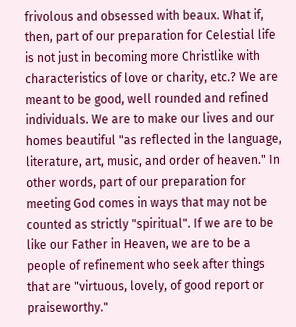frivolous and obsessed with beaux. What if, then, part of our preparation for Celestial life is not just in becoming more Christlike with characteristics of love or charity, etc.? We are meant to be good, well rounded and refined individuals. We are to make our lives and our homes beautiful "as reflected in the language, literature, art, music, and order of heaven." In other words, part of our preparation for meeting God comes in ways that may not be counted as strictly "spiritual". If we are to be like our Father in Heaven, we are to be a people of refinement who seek after things that are "virtuous, lovely, of good report or praiseworthy."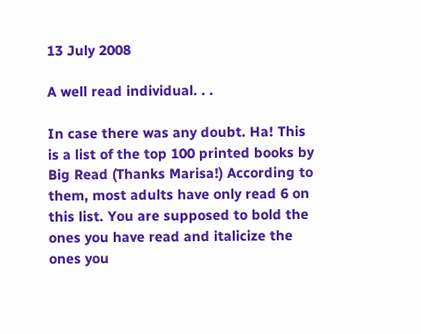13 July 2008

A well read individual. . .

In case there was any doubt. Ha! This is a list of the top 100 printed books by Big Read (Thanks Marisa!) According to them, most adults have only read 6 on this list. You are supposed to bold the ones you have read and italicize the ones you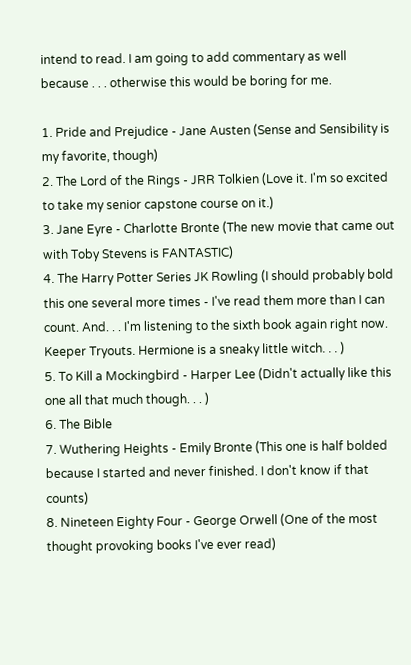intend to read. I am going to add commentary as well because . . . otherwise this would be boring for me.

1. Pride and Prejudice - Jane Austen (Sense and Sensibility is my favorite, though)
2. The Lord of the Rings - JRR Tolkien (Love it. I'm so excited to take my senior capstone course on it.)
3. Jane Eyre - Charlotte Bronte (The new movie that came out with Toby Stevens is FANTASTIC)
4. The Harry Potter Series JK Rowling (I should probably bold this one several more times - I've read them more than I can count. And. . . I'm listening to the sixth book again right now. Keeper Tryouts. Hermione is a sneaky little witch. . . )
5. To Kill a Mockingbird - Harper Lee (Didn't actually like this one all that much though. . . )
6. The Bible
7. Wuthering Heights - Emily Bronte (This one is half bolded because I started and never finished. I don't know if that counts)
8. Nineteen Eighty Four - George Orwell (One of the most thought provoking books I've ever read)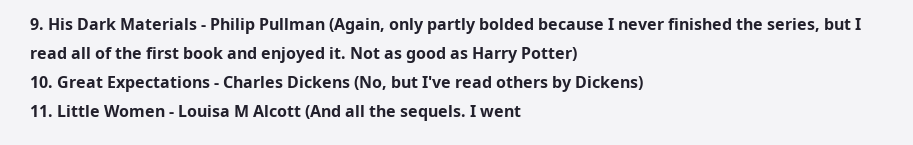9. His Dark Materials - Philip Pullman (Again, only partly bolded because I never finished the series, but I read all of the first book and enjoyed it. Not as good as Harry Potter)
10. Great Expectations - Charles Dickens (No, but I've read others by Dickens)
11. Little Women - Louisa M Alcott (And all the sequels. I went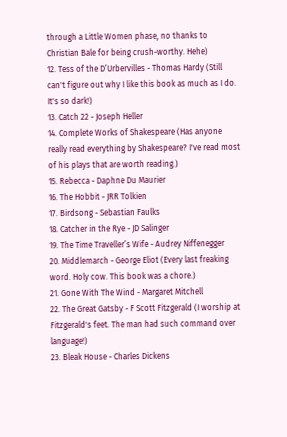through a Little Women phase, no thanks to Christian Bale for being crush-worthy. Hehe)
12. Tess of the D’Urbervilles - Thomas Hardy (Still can't figure out why I like this book as much as I do. It's so dark!)
13. Catch 22 - Joseph Heller
14. Complete Works of Shakespeare (Has anyone really read everything by Shakespeare? I've read most of his plays that are worth reading.)
15. Rebecca - Daphne Du Maurier
16. The Hobbit - JRR Tolkien
17. Birdsong - Sebastian Faulks
18. Catcher in the Rye - JD Salinger
19. The Time Traveller’s Wife - Audrey Niffenegger
20. Middlemarch - George Eliot (Every last freaking word. Holy cow. This book was a chore.)
21. Gone With The Wind - Margaret Mitchell
22. The Great Gatsby - F Scott Fitzgerald (I worship at Fitzgerald's feet. The man had such command over language!)
23. Bleak House - Charles Dickens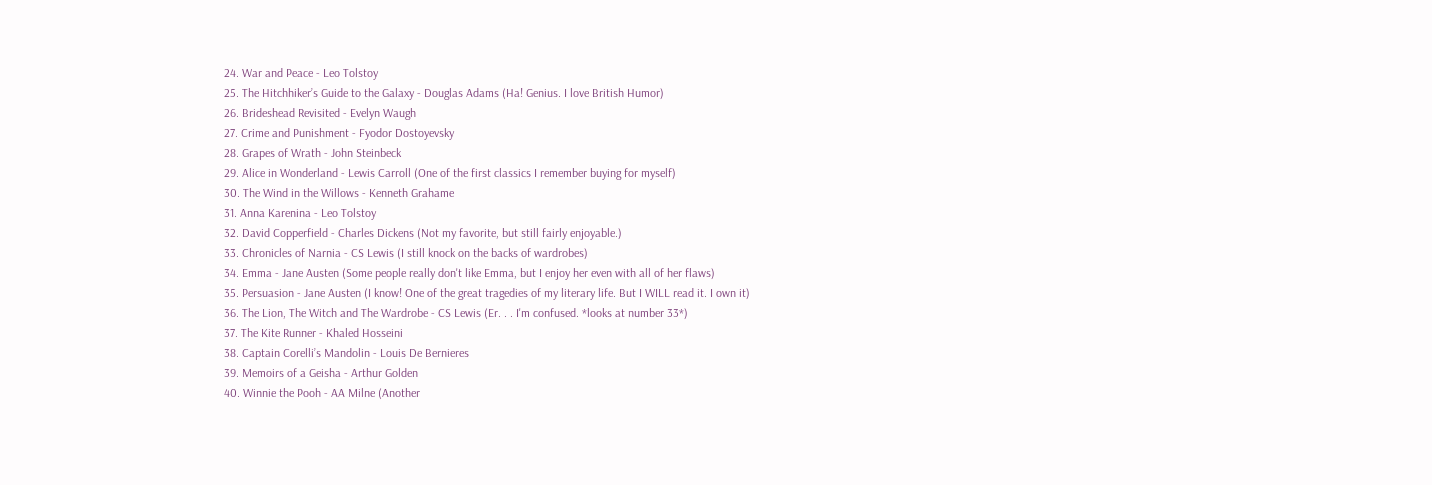24. War and Peace - Leo Tolstoy
25. The Hitchhiker’s Guide to the Galaxy - Douglas Adams (Ha! Genius. I love British Humor)
26. Brideshead Revisited - Evelyn Waugh
27. Crime and Punishment - Fyodor Dostoyevsky
28. Grapes of Wrath - John Steinbeck
29. Alice in Wonderland - Lewis Carroll (One of the first classics I remember buying for myself)
30. The Wind in the Willows - Kenneth Grahame
31. Anna Karenina - Leo Tolstoy
32. David Copperfield - Charles Dickens (Not my favorite, but still fairly enjoyable.)
33. Chronicles of Narnia - CS Lewis (I still knock on the backs of wardrobes)
34. Emma - Jane Austen (Some people really don't like Emma, but I enjoy her even with all of her flaws)
35. Persuasion - Jane Austen (I know! One of the great tragedies of my literary life. But I WILL read it. I own it)
36. The Lion, The Witch and The Wardrobe - CS Lewis (Er. . . I'm confused. *looks at number 33*)
37. The Kite Runner - Khaled Hosseini
38. Captain Corelli’s Mandolin - Louis De Bernieres
39. Memoirs of a Geisha - Arthur Golden
40. Winnie the Pooh - AA Milne (Another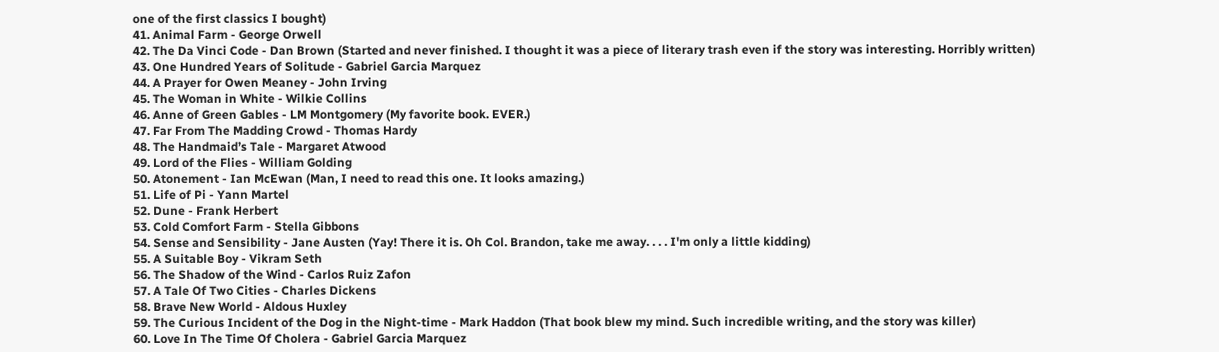one of the first classics I bought)
41. Animal Farm - George Orwell
42. The Da Vinci Code - Dan Brown (Started and never finished. I thought it was a piece of literary trash even if the story was interesting. Horribly written)
43. One Hundred Years of Solitude - Gabriel Garcia Marquez
44. A Prayer for Owen Meaney - John Irving
45. The Woman in White - Wilkie Collins
46. Anne of Green Gables - LM Montgomery (My favorite book. EVER.)
47. Far From The Madding Crowd - Thomas Hardy
48. The Handmaid’s Tale - Margaret Atwood
49. Lord of the Flies - William Golding
50. Atonement - Ian McEwan (Man, I need to read this one. It looks amazing.)
51. Life of Pi - Yann Martel
52. Dune - Frank Herbert
53. Cold Comfort Farm - Stella Gibbons
54. Sense and Sensibility - Jane Austen (Yay! There it is. Oh Col. Brandon, take me away. . . . I'm only a little kidding)
55. A Suitable Boy - Vikram Seth
56. The Shadow of the Wind - Carlos Ruiz Zafon
57. A Tale Of Two Cities - Charles Dickens
58. Brave New World - Aldous Huxley
59. The Curious Incident of the Dog in the Night-time - Mark Haddon (That book blew my mind. Such incredible writing, and the story was killer)
60. Love In The Time Of Cholera - Gabriel Garcia Marquez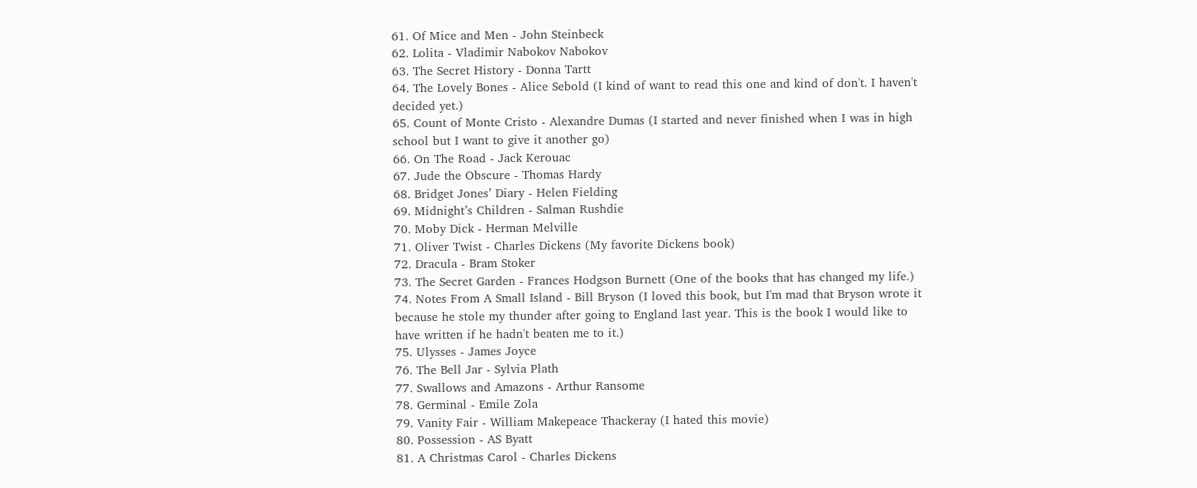61. Of Mice and Men - John Steinbeck
62. Lolita - Vladimir Nabokov Nabokov
63. The Secret History - Donna Tartt
64. The Lovely Bones - Alice Sebold (I kind of want to read this one and kind of don't. I haven't decided yet.)
65. Count of Monte Cristo - Alexandre Dumas (I started and never finished when I was in high school but I want to give it another go)
66. On The Road - Jack Kerouac
67. Jude the Obscure - Thomas Hardy
68. Bridget Jones’ Diary - Helen Fielding
69. Midnight’s Children - Salman Rushdie
70. Moby Dick - Herman Melville
71. Oliver Twist - Charles Dickens (My favorite Dickens book)
72. Dracula - Bram Stoker
73. The Secret Garden - Frances Hodgson Burnett (One of the books that has changed my life.)
74. Notes From A Small Island - Bill Bryson (I loved this book, but I'm mad that Bryson wrote it because he stole my thunder after going to England last year. This is the book I would like to have written if he hadn't beaten me to it.)
75. Ulysses - James Joyce
76. The Bell Jar - Sylvia Plath
77. Swallows and Amazons - Arthur Ransome
78. Germinal - Emile Zola
79. Vanity Fair - William Makepeace Thackeray (I hated this movie)
80. Possession - AS Byatt
81. A Christmas Carol - Charles Dickens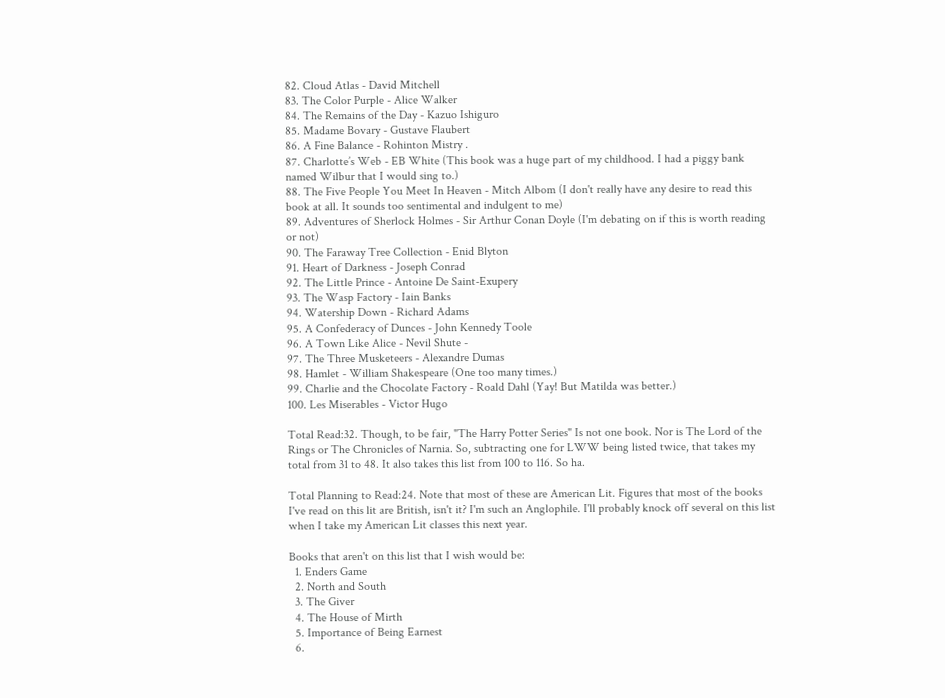82. Cloud Atlas - David Mitchell
83. The Color Purple - Alice Walker
84. The Remains of the Day - Kazuo Ishiguro
85. Madame Bovary - Gustave Flaubert
86. A Fine Balance - Rohinton Mistry .
87. Charlotte’s Web - EB White (This book was a huge part of my childhood. I had a piggy bank named Wilbur that I would sing to.)
88. The Five People You Meet In Heaven - Mitch Albom (I don't really have any desire to read this book at all. It sounds too sentimental and indulgent to me)
89. Adventures of Sherlock Holmes - Sir Arthur Conan Doyle (I'm debating on if this is worth reading or not)
90. The Faraway Tree Collection - Enid Blyton
91. Heart of Darkness - Joseph Conrad
92. The Little Prince - Antoine De Saint-Exupery
93. The Wasp Factory - Iain Banks
94. Watership Down - Richard Adams
95. A Confederacy of Dunces - John Kennedy Toole
96. A Town Like Alice - Nevil Shute -
97. The Three Musketeers - Alexandre Dumas
98. Hamlet - William Shakespeare (One too many times.)
99. Charlie and the Chocolate Factory - Roald Dahl (Yay! But Matilda was better.)
100. Les Miserables - Victor Hugo

Total Read:32. Though, to be fair, "The Harry Potter Series" Is not one book. Nor is The Lord of the Rings or The Chronicles of Narnia. So, subtracting one for LWW being listed twice, that takes my total from 31 to 48. It also takes this list from 100 to 116. So ha.

Total Planning to Read:24. Note that most of these are American Lit. Figures that most of the books I've read on this lit are British, isn't it? I'm such an Anglophile. I'll probably knock off several on this list when I take my American Lit classes this next year.

Books that aren't on this list that I wish would be:
  1. Enders Game
  2. North and South
  3. The Giver
  4. The House of Mirth
  5. Importance of Being Earnest
  6.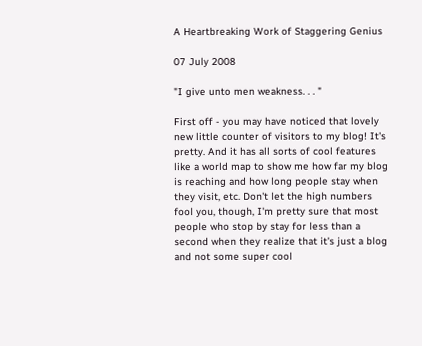A Heartbreaking Work of Staggering Genius

07 July 2008

"I give unto men weakness. . . "

First off - you may have noticed that lovely new little counter of visitors to my blog! It's pretty. And it has all sorts of cool features like a world map to show me how far my blog is reaching and how long people stay when they visit, etc. Don't let the high numbers fool you, though, I'm pretty sure that most people who stop by stay for less than a second when they realize that it's just a blog and not some super cool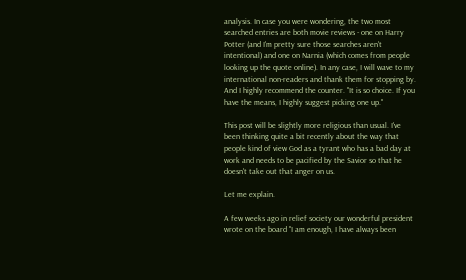analysis. In case you were wondering, the two most searched entries are both movie reviews - one on Harry Potter (and I'm pretty sure those searches aren't intentional) and one on Narnia (which comes from people looking up the quote online). In any case, I will wave to my international non-readers and thank them for stopping by. And I highly recommend the counter. "It is so choice. If you have the means, I highly suggest picking one up."

This post will be slightly more religious than usual. I've been thinking quite a bit recently about the way that people kind of view God as a tyrant who has a bad day at work and needs to be pacified by the Savior so that he doesn't take out that anger on us.

Let me explain.

A few weeks ago in relief society our wonderful president wrote on the board "I am enough, I have always been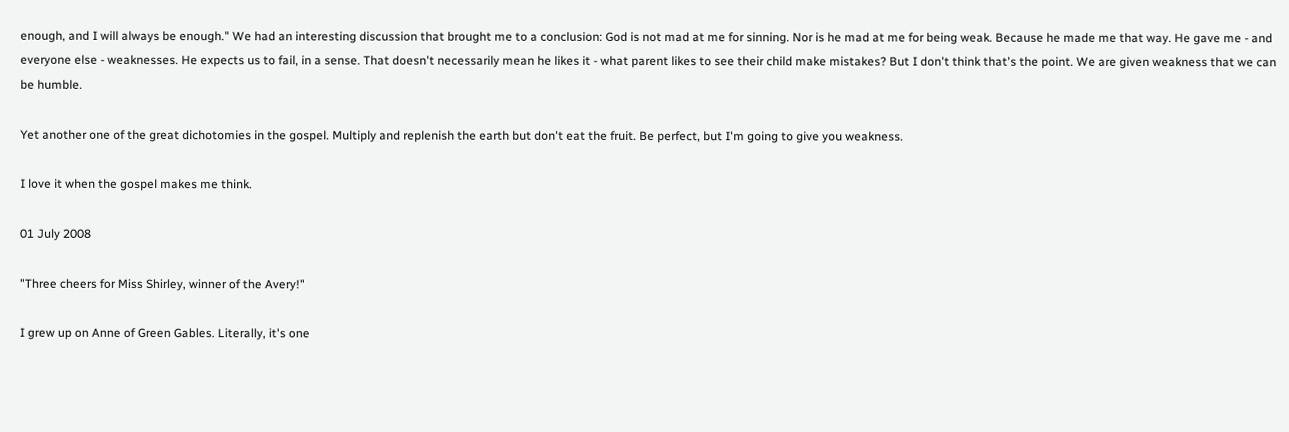enough, and I will always be enough." We had an interesting discussion that brought me to a conclusion: God is not mad at me for sinning. Nor is he mad at me for being weak. Because he made me that way. He gave me - and everyone else - weaknesses. He expects us to fail, in a sense. That doesn't necessarily mean he likes it - what parent likes to see their child make mistakes? But I don't think that's the point. We are given weakness that we can be humble.

Yet another one of the great dichotomies in the gospel. Multiply and replenish the earth but don't eat the fruit. Be perfect, but I'm going to give you weakness.

I love it when the gospel makes me think.

01 July 2008

"Three cheers for Miss Shirley, winner of the Avery!"

I grew up on Anne of Green Gables. Literally, it's one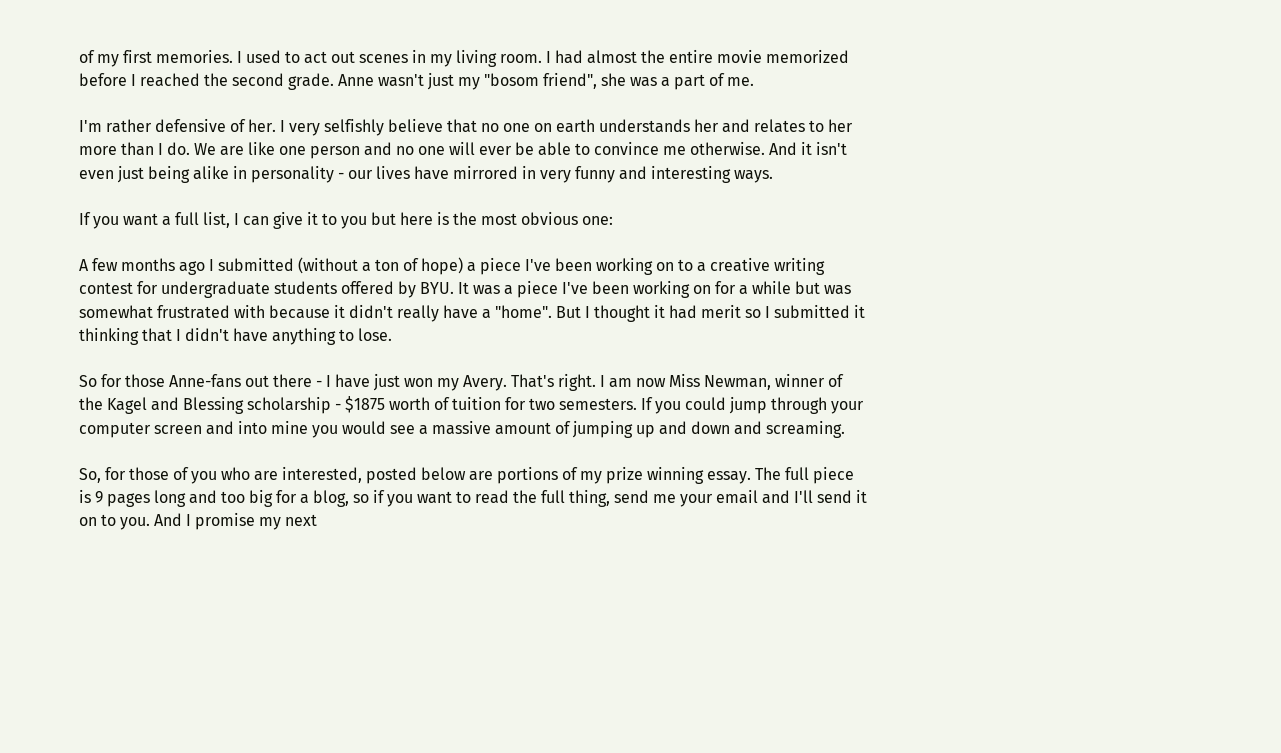of my first memories. I used to act out scenes in my living room. I had almost the entire movie memorized before I reached the second grade. Anne wasn't just my "bosom friend", she was a part of me.

I'm rather defensive of her. I very selfishly believe that no one on earth understands her and relates to her more than I do. We are like one person and no one will ever be able to convince me otherwise. And it isn't even just being alike in personality - our lives have mirrored in very funny and interesting ways.

If you want a full list, I can give it to you but here is the most obvious one:

A few months ago I submitted (without a ton of hope) a piece I've been working on to a creative writing contest for undergraduate students offered by BYU. It was a piece I've been working on for a while but was somewhat frustrated with because it didn't really have a "home". But I thought it had merit so I submitted it thinking that I didn't have anything to lose.

So for those Anne-fans out there - I have just won my Avery. That's right. I am now Miss Newman, winner of the Kagel and Blessing scholarship - $1875 worth of tuition for two semesters. If you could jump through your computer screen and into mine you would see a massive amount of jumping up and down and screaming.

So, for those of you who are interested, posted below are portions of my prize winning essay. The full piece is 9 pages long and too big for a blog, so if you want to read the full thing, send me your email and I'll send it on to you. And I promise my next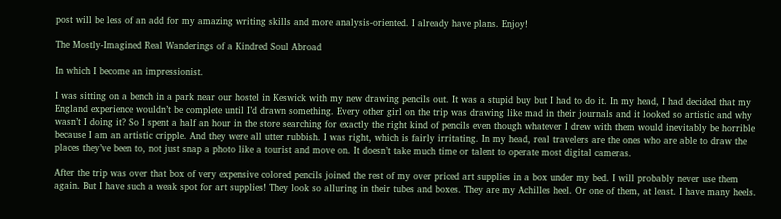post will be less of an add for my amazing writing skills and more analysis-oriented. I already have plans. Enjoy!

The Mostly-Imagined Real Wanderings of a Kindred Soul Abroad

In which I become an impressionist.

I was sitting on a bench in a park near our hostel in Keswick with my new drawing pencils out. It was a stupid buy but I had to do it. In my head, I had decided that my England experience wouldn’t be complete until I’d drawn something. Every other girl on the trip was drawing like mad in their journals and it looked so artistic and why wasn’t I doing it? So I spent a half an hour in the store searching for exactly the right kind of pencils even though whatever I drew with them would inevitably be horrible because I am an artistic cripple. And they were all utter rubbish. I was right, which is fairly irritating. In my head, real travelers are the ones who are able to draw the places they’ve been to, not just snap a photo like a tourist and move on. It doesn’t take much time or talent to operate most digital cameras.

After the trip was over that box of very expensive colored pencils joined the rest of my over priced art supplies in a box under my bed. I will probably never use them again. But I have such a weak spot for art supplies! They look so alluring in their tubes and boxes. They are my Achilles heel. Or one of them, at least. I have many heels.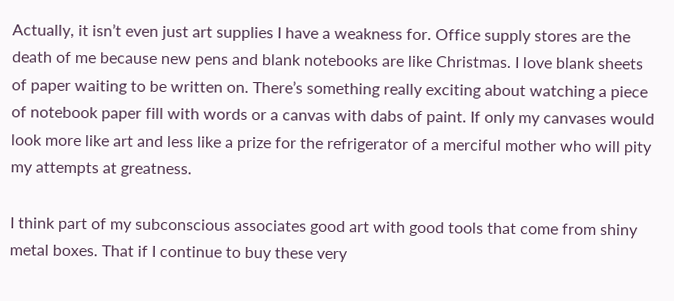Actually, it isn’t even just art supplies I have a weakness for. Office supply stores are the death of me because new pens and blank notebooks are like Christmas. I love blank sheets of paper waiting to be written on. There’s something really exciting about watching a piece of notebook paper fill with words or a canvas with dabs of paint. If only my canvases would look more like art and less like a prize for the refrigerator of a merciful mother who will pity my attempts at greatness.

I think part of my subconscious associates good art with good tools that come from shiny metal boxes. That if I continue to buy these very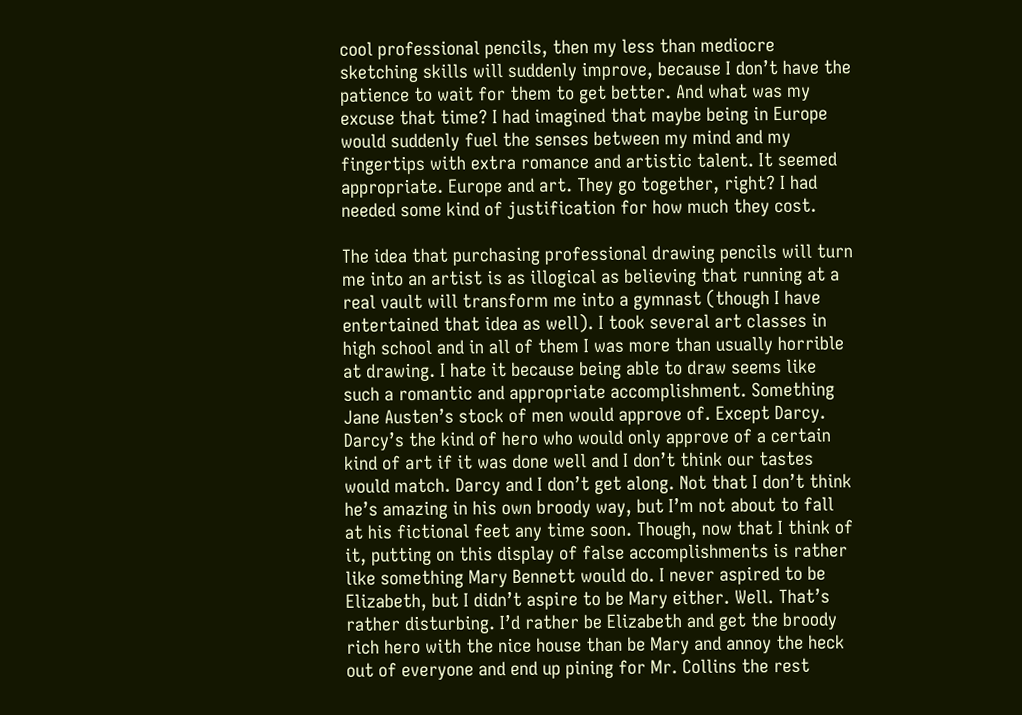cool professional pencils, then my less than mediocre sketching skills will suddenly improve, because I don’t have the patience to wait for them to get better. And what was my excuse that time? I had imagined that maybe being in Europe would suddenly fuel the senses between my mind and my fingertips with extra romance and artistic talent. It seemed appropriate. Europe and art. They go together, right? I had needed some kind of justification for how much they cost.

The idea that purchasing professional drawing pencils will turn me into an artist is as illogical as believing that running at a real vault will transform me into a gymnast (though I have entertained that idea as well). I took several art classes in high school and in all of them I was more than usually horrible at drawing. I hate it because being able to draw seems like such a romantic and appropriate accomplishment. Something Jane Austen’s stock of men would approve of. Except Darcy. Darcy’s the kind of hero who would only approve of a certain kind of art if it was done well and I don’t think our tastes would match. Darcy and I don’t get along. Not that I don’t think he’s amazing in his own broody way, but I’m not about to fall at his fictional feet any time soon. Though, now that I think of it, putting on this display of false accomplishments is rather like something Mary Bennett would do. I never aspired to be Elizabeth, but I didn’t aspire to be Mary either. Well. That’s rather disturbing. I’d rather be Elizabeth and get the broody rich hero with the nice house than be Mary and annoy the heck out of everyone and end up pining for Mr. Collins the rest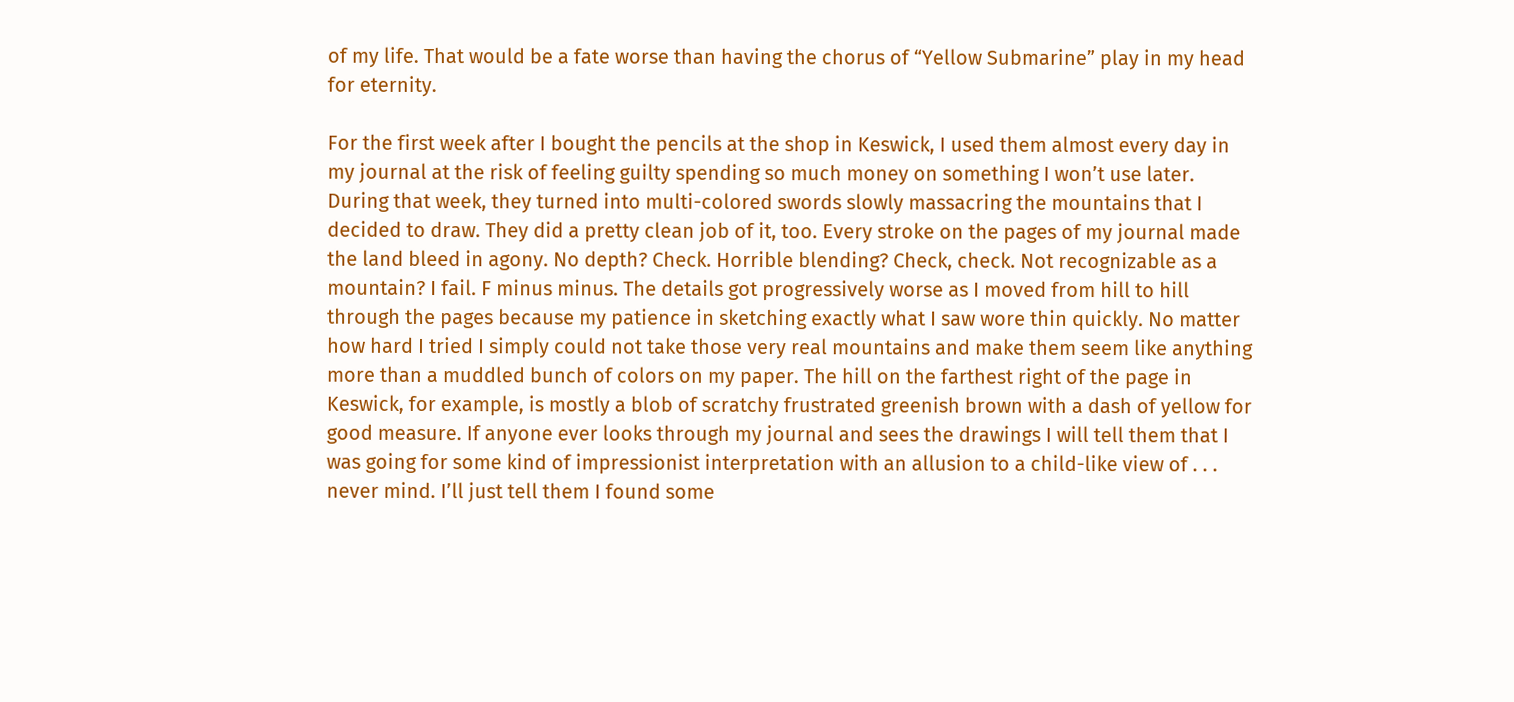of my life. That would be a fate worse than having the chorus of “Yellow Submarine” play in my head for eternity.

For the first week after I bought the pencils at the shop in Keswick, I used them almost every day in my journal at the risk of feeling guilty spending so much money on something I won’t use later. During that week, they turned into multi-colored swords slowly massacring the mountains that I decided to draw. They did a pretty clean job of it, too. Every stroke on the pages of my journal made the land bleed in agony. No depth? Check. Horrible blending? Check, check. Not recognizable as a mountain? I fail. F minus minus. The details got progressively worse as I moved from hill to hill through the pages because my patience in sketching exactly what I saw wore thin quickly. No matter how hard I tried I simply could not take those very real mountains and make them seem like anything more than a muddled bunch of colors on my paper. The hill on the farthest right of the page in Keswick, for example, is mostly a blob of scratchy frustrated greenish brown with a dash of yellow for good measure. If anyone ever looks through my journal and sees the drawings I will tell them that I was going for some kind of impressionist interpretation with an allusion to a child-like view of . . . never mind. I’ll just tell them I found some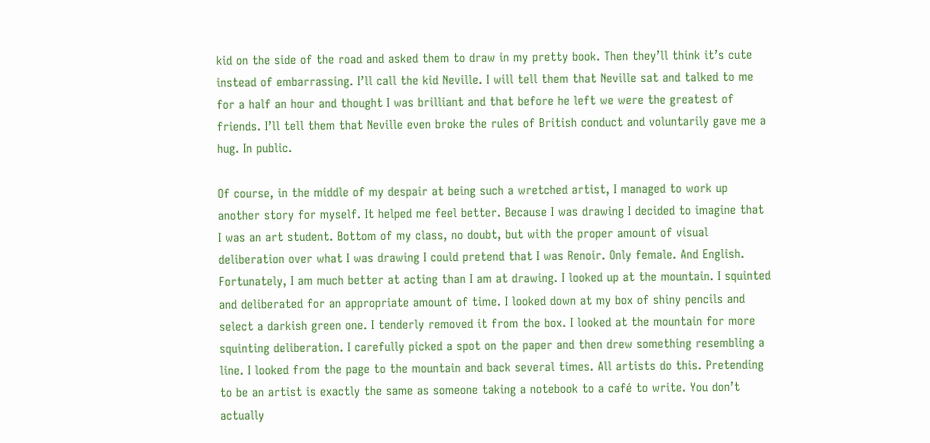kid on the side of the road and asked them to draw in my pretty book. Then they’ll think it’s cute instead of embarrassing. I’ll call the kid Neville. I will tell them that Neville sat and talked to me for a half an hour and thought I was brilliant and that before he left we were the greatest of friends. I’ll tell them that Neville even broke the rules of British conduct and voluntarily gave me a hug. In public.

Of course, in the middle of my despair at being such a wretched artist, I managed to work up another story for myself. It helped me feel better. Because I was drawing I decided to imagine that I was an art student. Bottom of my class, no doubt, but with the proper amount of visual deliberation over what I was drawing I could pretend that I was Renoir. Only female. And English. Fortunately, I am much better at acting than I am at drawing. I looked up at the mountain. I squinted and deliberated for an appropriate amount of time. I looked down at my box of shiny pencils and select a darkish green one. I tenderly removed it from the box. I looked at the mountain for more squinting deliberation. I carefully picked a spot on the paper and then drew something resembling a line. I looked from the page to the mountain and back several times. All artists do this. Pretending to be an artist is exactly the same as someone taking a notebook to a café to write. You don’t actually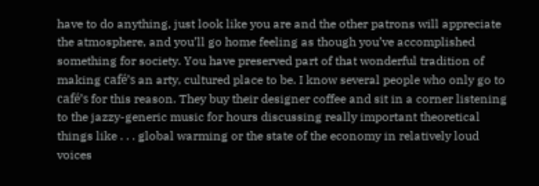have to do anything, just look like you are and the other patrons will appreciate the atmosphere, and you’ll go home feeling as though you’ve accomplished something for society. You have preserved part of that wonderful tradition of making café’s an arty, cultured place to be. I know several people who only go to café’s for this reason. They buy their designer coffee and sit in a corner listening to the jazzy-generic music for hours discussing really important theoretical things like . . . global warming or the state of the economy in relatively loud voices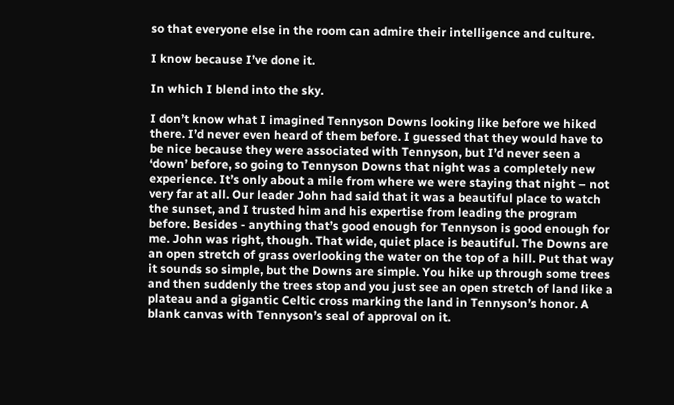so that everyone else in the room can admire their intelligence and culture.

I know because I’ve done it.

In which I blend into the sky.

I don’t know what I imagined Tennyson Downs looking like before we hiked there. I’d never even heard of them before. I guessed that they would have to be nice because they were associated with Tennyson, but I’d never seen a ‘down’ before, so going to Tennyson Downs that night was a completely new experience. It’s only about a mile from where we were staying that night – not very far at all. Our leader John had said that it was a beautiful place to watch the sunset, and I trusted him and his expertise from leading the program before. Besides - anything that’s good enough for Tennyson is good enough for me. John was right, though. That wide, quiet place is beautiful. The Downs are an open stretch of grass overlooking the water on the top of a hill. Put that way it sounds so simple, but the Downs are simple. You hike up through some trees and then suddenly the trees stop and you just see an open stretch of land like a plateau and a gigantic Celtic cross marking the land in Tennyson’s honor. A blank canvas with Tennyson’s seal of approval on it.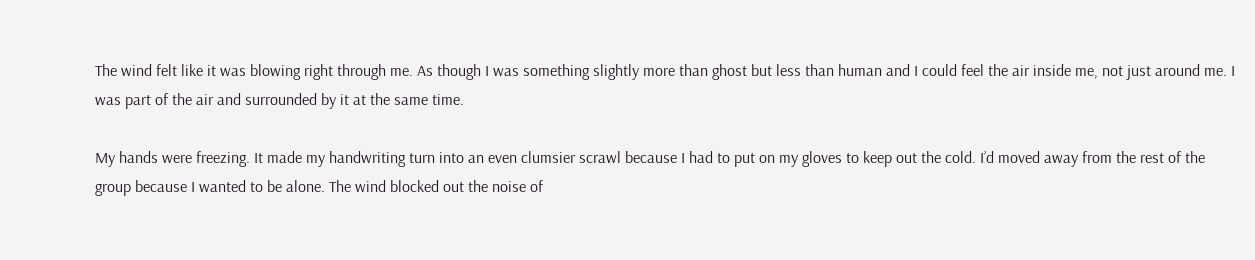The wind felt like it was blowing right through me. As though I was something slightly more than ghost but less than human and I could feel the air inside me, not just around me. I was part of the air and surrounded by it at the same time.

My hands were freezing. It made my handwriting turn into an even clumsier scrawl because I had to put on my gloves to keep out the cold. I’d moved away from the rest of the group because I wanted to be alone. The wind blocked out the noise of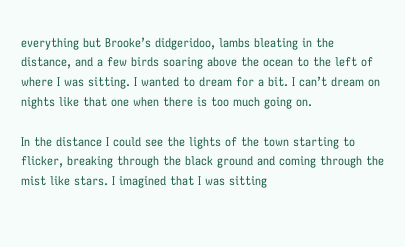everything but Brooke’s didgeridoo, lambs bleating in the distance, and a few birds soaring above the ocean to the left of where I was sitting. I wanted to dream for a bit. I can’t dream on nights like that one when there is too much going on.

In the distance I could see the lights of the town starting to flicker, breaking through the black ground and coming through the mist like stars. I imagined that I was sitting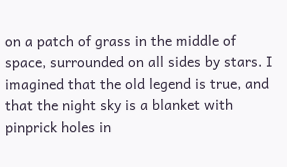on a patch of grass in the middle of space, surrounded on all sides by stars. I imagined that the old legend is true, and that the night sky is a blanket with pinprick holes in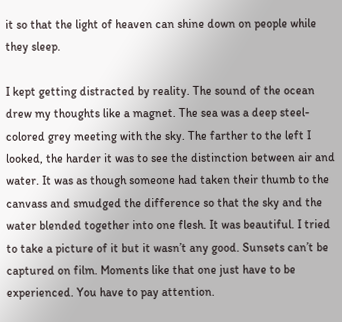it so that the light of heaven can shine down on people while they sleep.

I kept getting distracted by reality. The sound of the ocean drew my thoughts like a magnet. The sea was a deep steel-colored grey meeting with the sky. The farther to the left I looked, the harder it was to see the distinction between air and water. It was as though someone had taken their thumb to the canvass and smudged the difference so that the sky and the water blended together into one flesh. It was beautiful. I tried to take a picture of it but it wasn’t any good. Sunsets can’t be captured on film. Moments like that one just have to be experienced. You have to pay attention.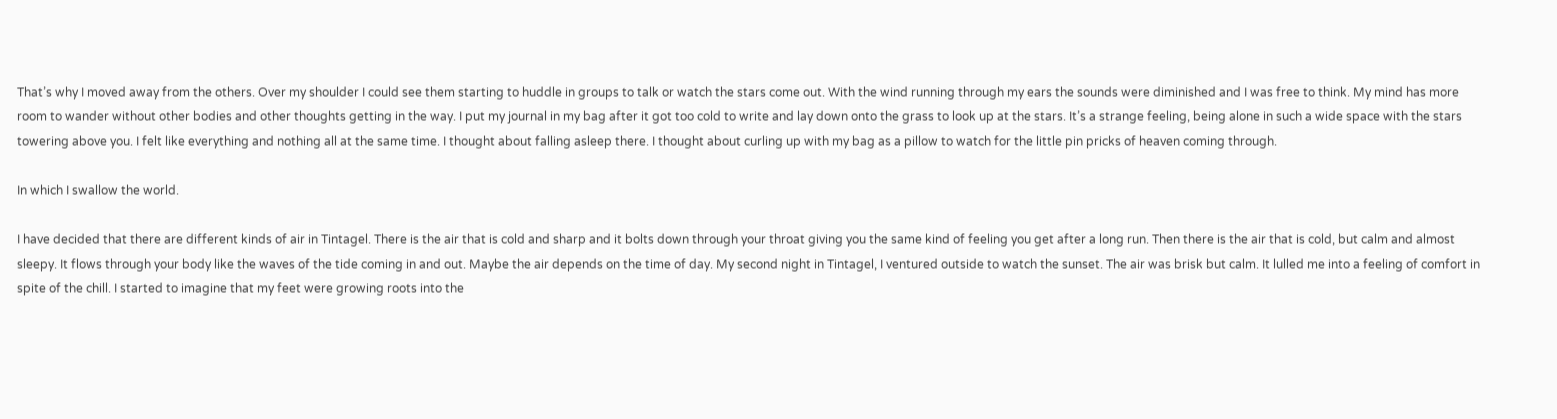That’s why I moved away from the others. Over my shoulder I could see them starting to huddle in groups to talk or watch the stars come out. With the wind running through my ears the sounds were diminished and I was free to think. My mind has more room to wander without other bodies and other thoughts getting in the way. I put my journal in my bag after it got too cold to write and lay down onto the grass to look up at the stars. It’s a strange feeling, being alone in such a wide space with the stars towering above you. I felt like everything and nothing all at the same time. I thought about falling asleep there. I thought about curling up with my bag as a pillow to watch for the little pin pricks of heaven coming through.

In which I swallow the world.

I have decided that there are different kinds of air in Tintagel. There is the air that is cold and sharp and it bolts down through your throat giving you the same kind of feeling you get after a long run. Then there is the air that is cold, but calm and almost sleepy. It flows through your body like the waves of the tide coming in and out. Maybe the air depends on the time of day. My second night in Tintagel, I ventured outside to watch the sunset. The air was brisk but calm. It lulled me into a feeling of comfort in spite of the chill. I started to imagine that my feet were growing roots into the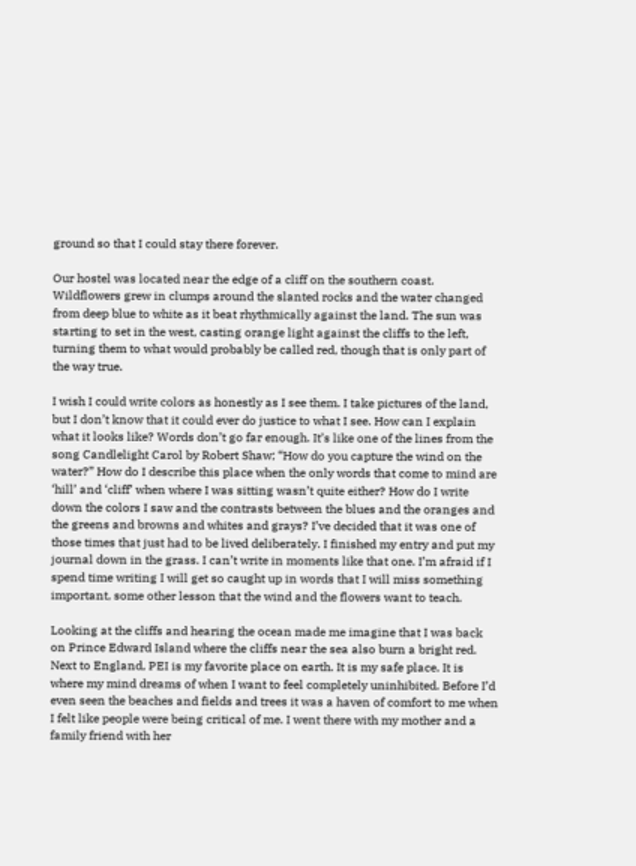ground so that I could stay there forever.

Our hostel was located near the edge of a cliff on the southern coast. Wildflowers grew in clumps around the slanted rocks and the water changed from deep blue to white as it beat rhythmically against the land. The sun was starting to set in the west, casting orange light against the cliffs to the left, turning them to what would probably be called red, though that is only part of the way true.

I wish I could write colors as honestly as I see them. I take pictures of the land, but I don’t know that it could ever do justice to what I see. How can I explain what it looks like? Words don’t go far enough. It’s like one of the lines from the song Candlelight Carol by Robert Shaw; “How do you capture the wind on the water?” How do I describe this place when the only words that come to mind are ‘hill’ and ‘cliff’ when where I was sitting wasn’t quite either? How do I write down the colors I saw and the contrasts between the blues and the oranges and the greens and browns and whites and grays? I’ve decided that it was one of those times that just had to be lived deliberately. I finished my entry and put my journal down in the grass. I can’t write in moments like that one. I’m afraid if I spend time writing I will get so caught up in words that I will miss something important, some other lesson that the wind and the flowers want to teach.

Looking at the cliffs and hearing the ocean made me imagine that I was back on Prince Edward Island where the cliffs near the sea also burn a bright red. Next to England, PEI is my favorite place on earth. It is my safe place. It is where my mind dreams of when I want to feel completely uninhibited. Before I’d even seen the beaches and fields and trees it was a haven of comfort to me when I felt like people were being critical of me. I went there with my mother and a family friend with her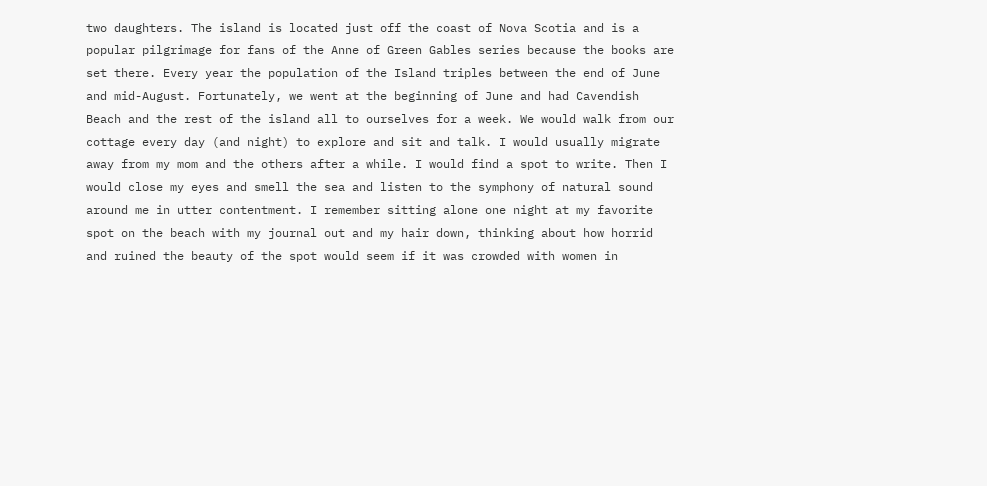two daughters. The island is located just off the coast of Nova Scotia and is a popular pilgrimage for fans of the Anne of Green Gables series because the books are set there. Every year the population of the Island triples between the end of June and mid-August. Fortunately, we went at the beginning of June and had Cavendish Beach and the rest of the island all to ourselves for a week. We would walk from our cottage every day (and night) to explore and sit and talk. I would usually migrate away from my mom and the others after a while. I would find a spot to write. Then I would close my eyes and smell the sea and listen to the symphony of natural sound around me in utter contentment. I remember sitting alone one night at my favorite spot on the beach with my journal out and my hair down, thinking about how horrid and ruined the beauty of the spot would seem if it was crowded with women in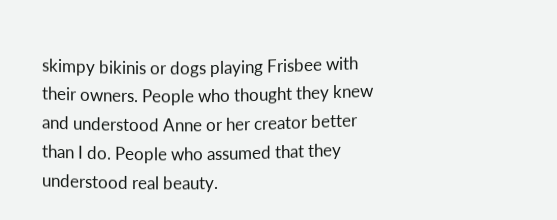skimpy bikinis or dogs playing Frisbee with their owners. People who thought they knew and understood Anne or her creator better than I do. People who assumed that they understood real beauty.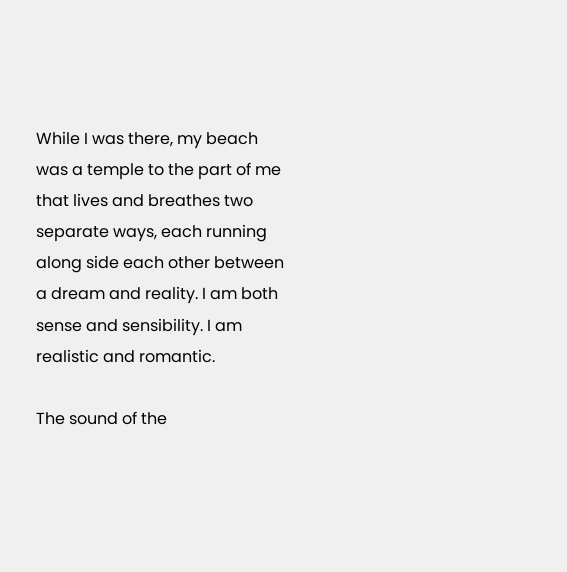While I was there, my beach was a temple to the part of me that lives and breathes two separate ways, each running along side each other between a dream and reality. I am both sense and sensibility. I am realistic and romantic.

The sound of the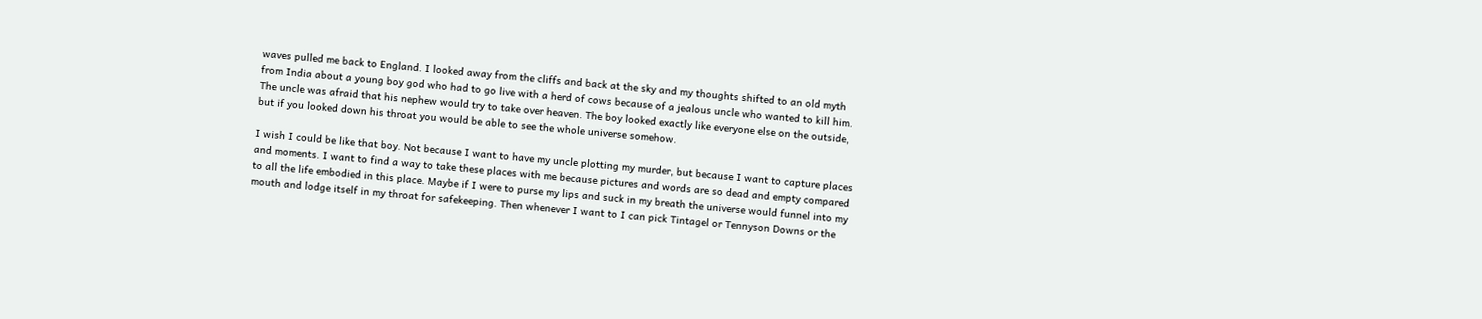waves pulled me back to England. I looked away from the cliffs and back at the sky and my thoughts shifted to an old myth from India about a young boy god who had to go live with a herd of cows because of a jealous uncle who wanted to kill him. The uncle was afraid that his nephew would try to take over heaven. The boy looked exactly like everyone else on the outside, but if you looked down his throat you would be able to see the whole universe somehow.

I wish I could be like that boy. Not because I want to have my uncle plotting my murder, but because I want to capture places and moments. I want to find a way to take these places with me because pictures and words are so dead and empty compared to all the life embodied in this place. Maybe if I were to purse my lips and suck in my breath the universe would funnel into my mouth and lodge itself in my throat for safekeeping. Then whenever I want to I can pick Tintagel or Tennyson Downs or the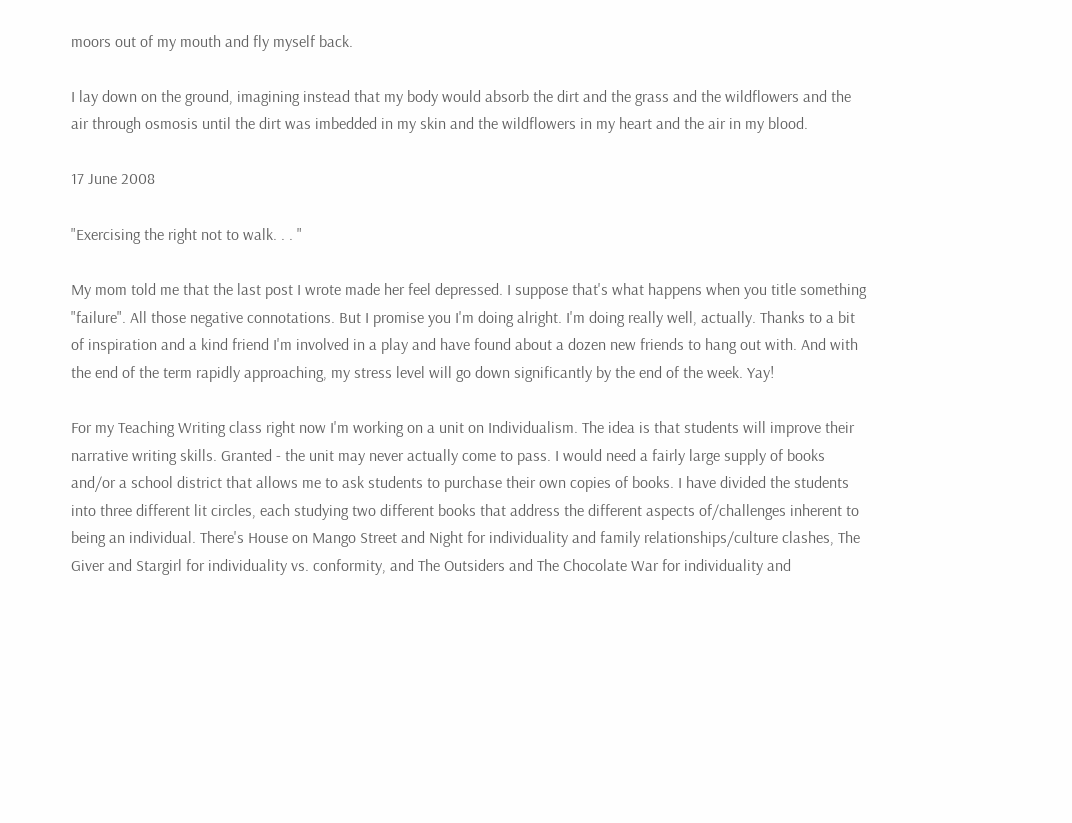moors out of my mouth and fly myself back.

I lay down on the ground, imagining instead that my body would absorb the dirt and the grass and the wildflowers and the air through osmosis until the dirt was imbedded in my skin and the wildflowers in my heart and the air in my blood.

17 June 2008

"Exercising the right not to walk. . . "

My mom told me that the last post I wrote made her feel depressed. I suppose that's what happens when you title something "failure". All those negative connotations. But I promise you I'm doing alright. I'm doing really well, actually. Thanks to a bit of inspiration and a kind friend I'm involved in a play and have found about a dozen new friends to hang out with. And with the end of the term rapidly approaching, my stress level will go down significantly by the end of the week. Yay!

For my Teaching Writing class right now I'm working on a unit on Individualism. The idea is that students will improve their narrative writing skills. Granted - the unit may never actually come to pass. I would need a fairly large supply of books and/or a school district that allows me to ask students to purchase their own copies of books. I have divided the students into three different lit circles, each studying two different books that address the different aspects of/challenges inherent to being an individual. There's House on Mango Street and Night for individuality and family relationships/culture clashes, The Giver and Stargirl for individuality vs. conformity, and The Outsiders and The Chocolate War for individuality and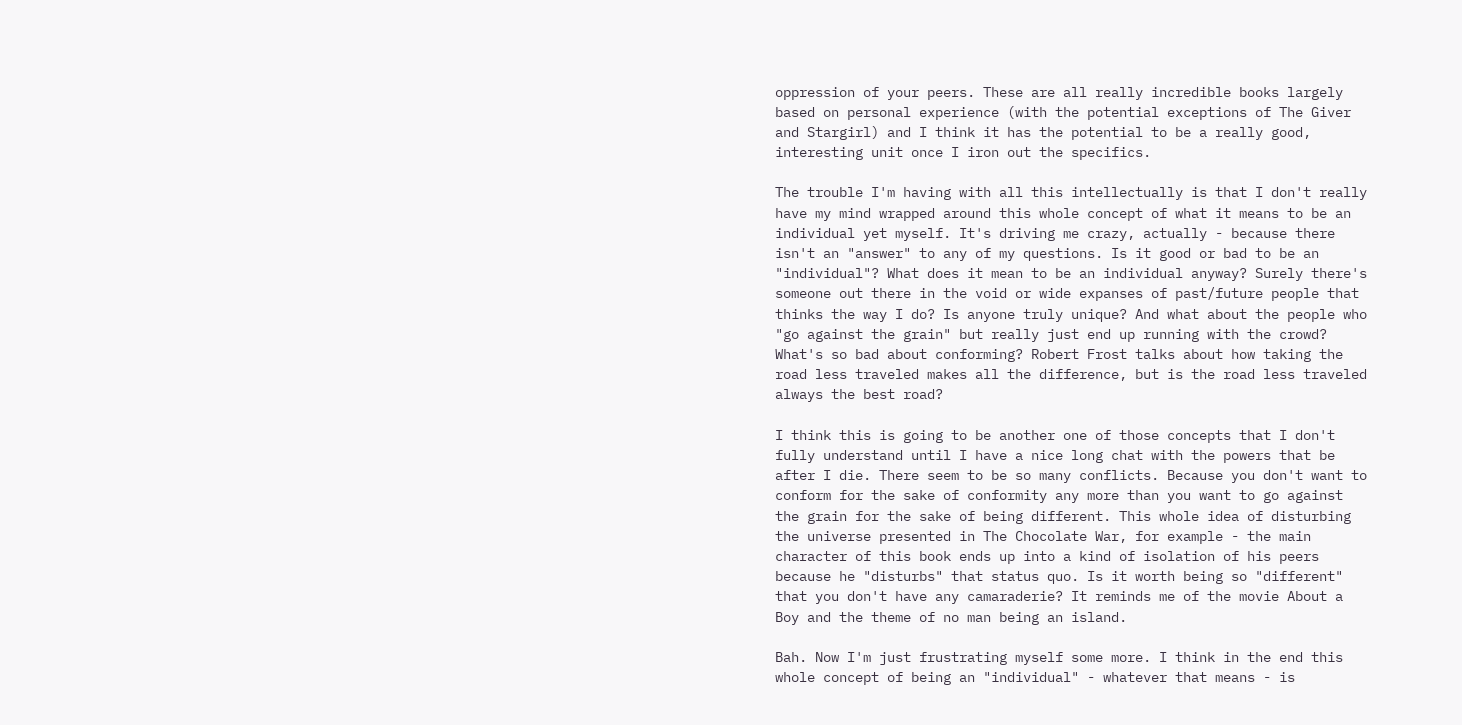oppression of your peers. These are all really incredible books largely based on personal experience (with the potential exceptions of The Giver and Stargirl) and I think it has the potential to be a really good, interesting unit once I iron out the specifics.

The trouble I'm having with all this intellectually is that I don't really have my mind wrapped around this whole concept of what it means to be an individual yet myself. It's driving me crazy, actually - because there isn't an "answer" to any of my questions. Is it good or bad to be an "individual"? What does it mean to be an individual anyway? Surely there's someone out there in the void or wide expanses of past/future people that thinks the way I do? Is anyone truly unique? And what about the people who "go against the grain" but really just end up running with the crowd? What's so bad about conforming? Robert Frost talks about how taking the road less traveled makes all the difference, but is the road less traveled always the best road?

I think this is going to be another one of those concepts that I don't fully understand until I have a nice long chat with the powers that be after I die. There seem to be so many conflicts. Because you don't want to conform for the sake of conformity any more than you want to go against the grain for the sake of being different. This whole idea of disturbing the universe presented in The Chocolate War, for example - the main character of this book ends up into a kind of isolation of his peers because he "disturbs" that status quo. Is it worth being so "different" that you don't have any camaraderie? It reminds me of the movie About a Boy and the theme of no man being an island.

Bah. Now I'm just frustrating myself some more. I think in the end this whole concept of being an "individual" - whatever that means - is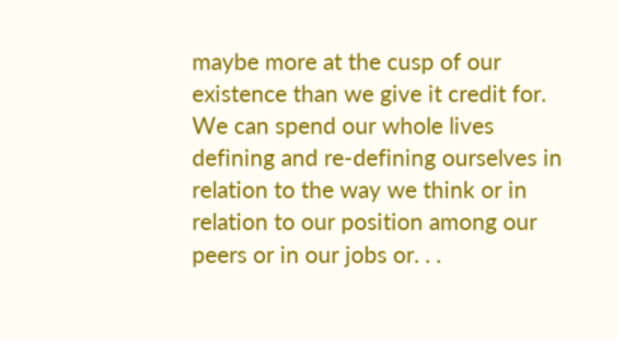maybe more at the cusp of our existence than we give it credit for. We can spend our whole lives defining and re-defining ourselves in relation to the way we think or in relation to our position among our peers or in our jobs or. . .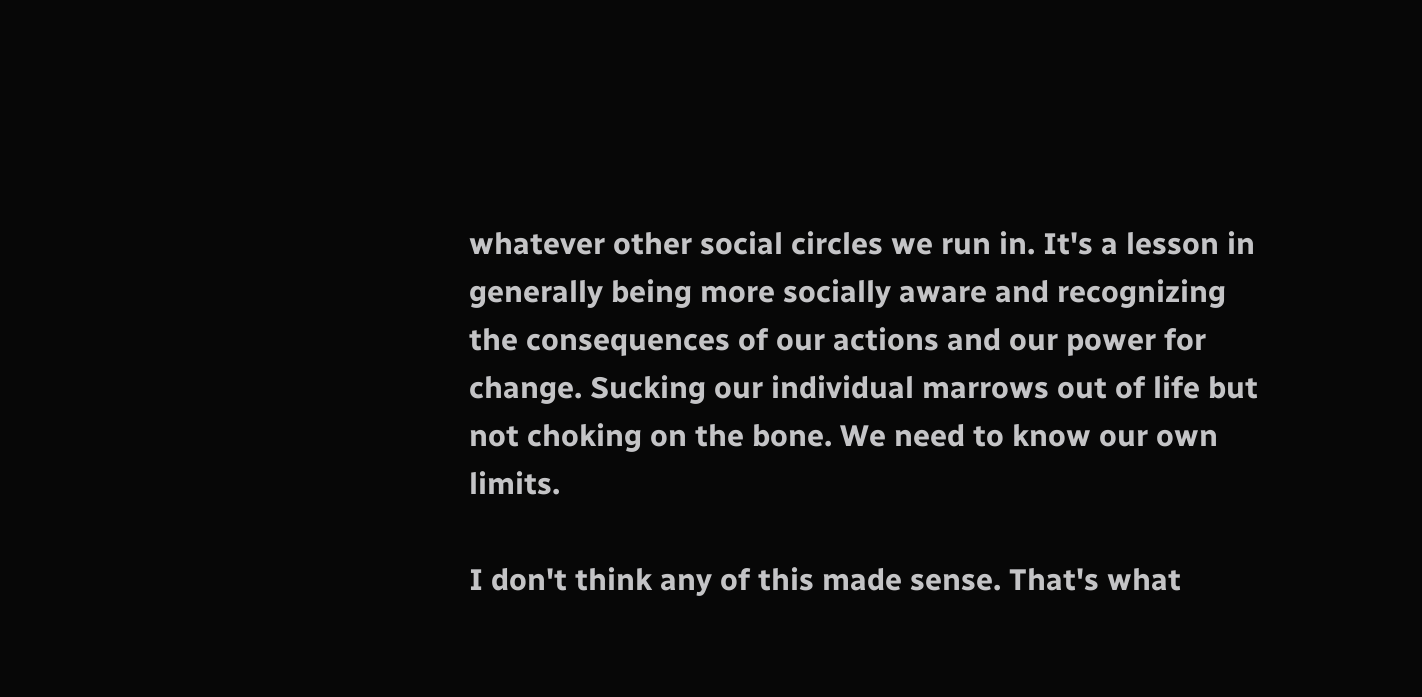whatever other social circles we run in. It's a lesson in generally being more socially aware and recognizing the consequences of our actions and our power for change. Sucking our individual marrows out of life but not choking on the bone. We need to know our own limits.

I don't think any of this made sense. That's what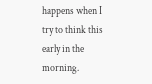happens when I try to think this early in the morning.